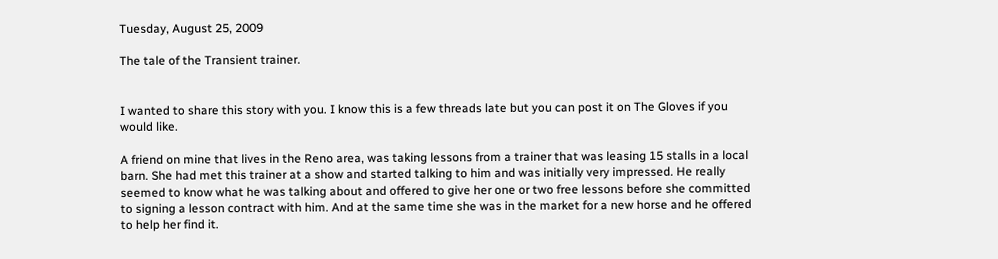Tuesday, August 25, 2009

The tale of the Transient trainer.


I wanted to share this story with you. I know this is a few threads late but you can post it on The Gloves if you would like.

A friend on mine that lives in the Reno area, was taking lessons from a trainer that was leasing 15 stalls in a local barn. She had met this trainer at a show and started talking to him and was initially very impressed. He really seemed to know what he was talking about and offered to give her one or two free lessons before she committed to signing a lesson contract with him. And at the same time she was in the market for a new horse and he offered to help her find it.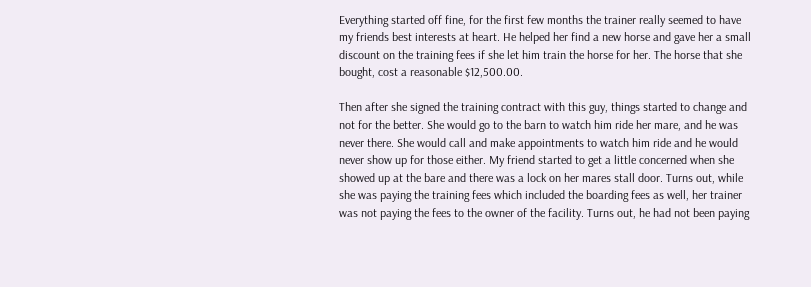Everything started off fine, for the first few months the trainer really seemed to have my friends best interests at heart. He helped her find a new horse and gave her a small discount on the training fees if she let him train the horse for her. The horse that she bought, cost a reasonable $12,500.00.

Then after she signed the training contract with this guy, things started to change and not for the better. She would go to the barn to watch him ride her mare, and he was never there. She would call and make appointments to watch him ride and he would never show up for those either. My friend started to get a little concerned when she showed up at the bare and there was a lock on her mares stall door. Turns out, while she was paying the training fees which included the boarding fees as well, her trainer was not paying the fees to the owner of the facility. Turns out, he had not been paying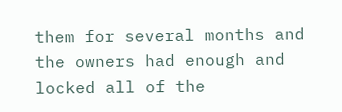them for several months and the owners had enough and locked all of the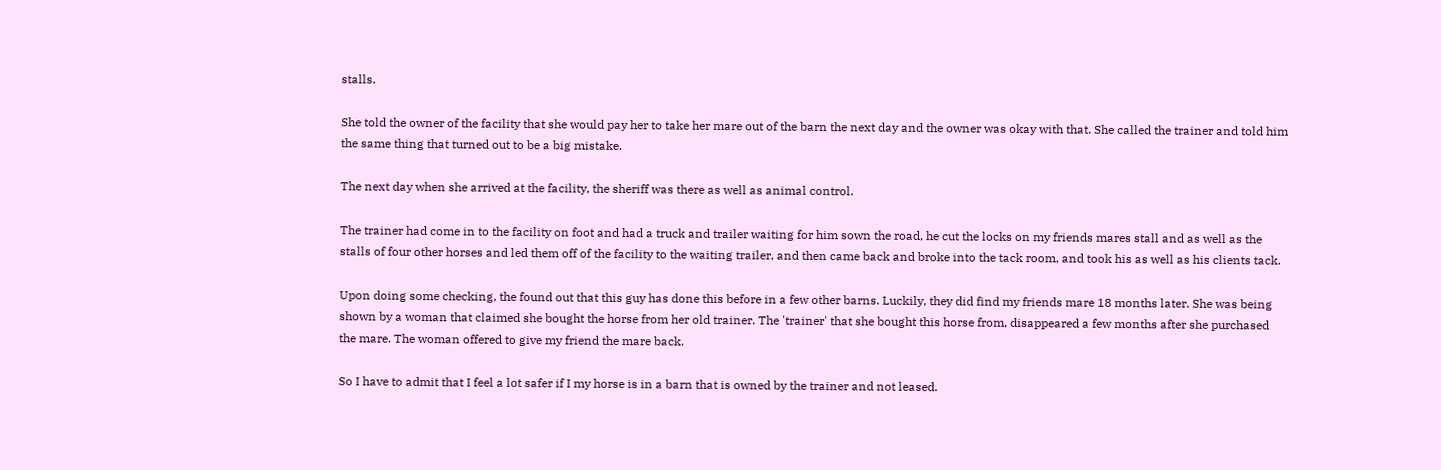stalls.

She told the owner of the facility that she would pay her to take her mare out of the barn the next day and the owner was okay with that. She called the trainer and told him the same thing that turned out to be a big mistake.

The next day when she arrived at the facility, the sheriff was there as well as animal control.

The trainer had come in to the facility on foot and had a truck and trailer waiting for him sown the road, he cut the locks on my friends mares stall and as well as the stalls of four other horses and led them off of the facility to the waiting trailer, and then came back and broke into the tack room, and took his as well as his clients tack.

Upon doing some checking, the found out that this guy has done this before in a few other barns. Luckily, they did find my friends mare 18 months later. She was being shown by a woman that claimed she bought the horse from her old trainer. The 'trainer' that she bought this horse from, disappeared a few months after she purchased the mare. The woman offered to give my friend the mare back.

So I have to admit that I feel a lot safer if I my horse is in a barn that is owned by the trainer and not leased.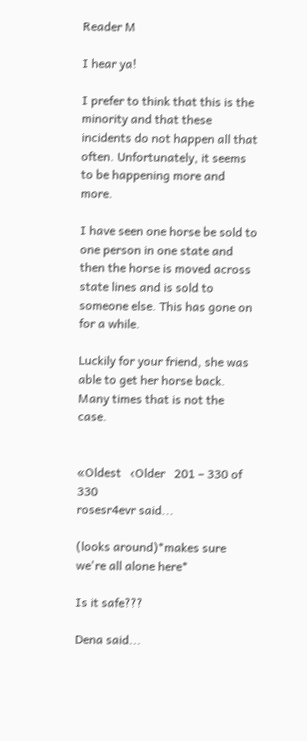Reader M

I hear ya!

I prefer to think that this is the minority and that these incidents do not happen all that often. Unfortunately, it seems to be happening more and more.

I have seen one horse be sold to one person in one state and then the horse is moved across state lines and is sold to someone else. This has gone on for a while.

Luckily for your friend, she was able to get her horse back. Many times that is not the case.


«Oldest   ‹Older   201 – 330 of 330
rosesr4evr said...

(looks around)*makes sure we're all alone here*

Is it safe???

Dena said...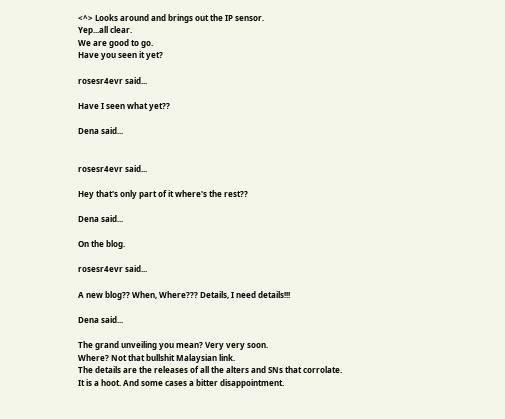<^> Looks around and brings out the IP sensor.
Yep...all clear.
We are good to go.
Have you seen it yet?

rosesr4evr said...

Have I seen what yet??

Dena said...


rosesr4evr said...

Hey that's only part of it where's the rest??

Dena said...

On the blog.

rosesr4evr said...

A new blog?? When, Where??? Details, I need details!!!

Dena said...

The grand unveiling you mean? Very very soon.
Where? Not that bullshit Malaysian link.
The details are the releases of all the alters and SNs that corrolate.
It is a hoot. And some cases a bitter disappointment.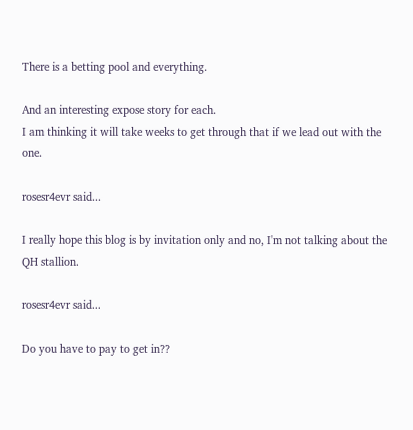There is a betting pool and everything.

And an interesting expose story for each.
I am thinking it will take weeks to get through that if we lead out with the one.

rosesr4evr said...

I really hope this blog is by invitation only and no, I'm not talking about the QH stallion.

rosesr4evr said...

Do you have to pay to get in??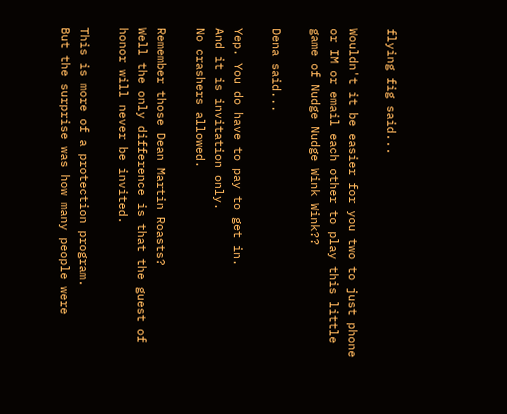flying fig said...

Wouldn't it be easier for you two to just phone or IM or email each other to play this little game of Nudge Nudge Wink Wink??

Dena said...

Yep. You do have to pay to get in.
And it is invitation only.
No crashers allowed.

Remember those Dean Martin Roasts?
Well the only difference is that the guest of honor will never be invited.

This is more of a protection program.
But the surprise was how many people were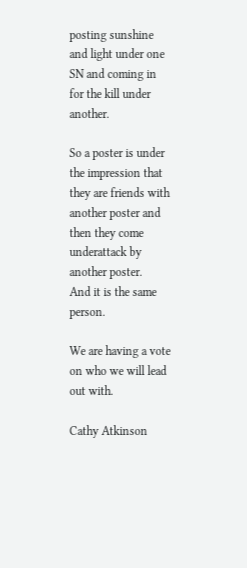posting sunshine and light under one SN and coming in for the kill under another.

So a poster is under the impression that they are friends with another poster and then they come underattack by another poster.
And it is the same person.

We are having a vote on who we will lead out with.

Cathy Atkinson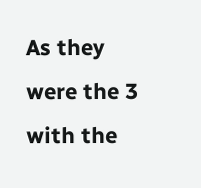As they were the 3 with the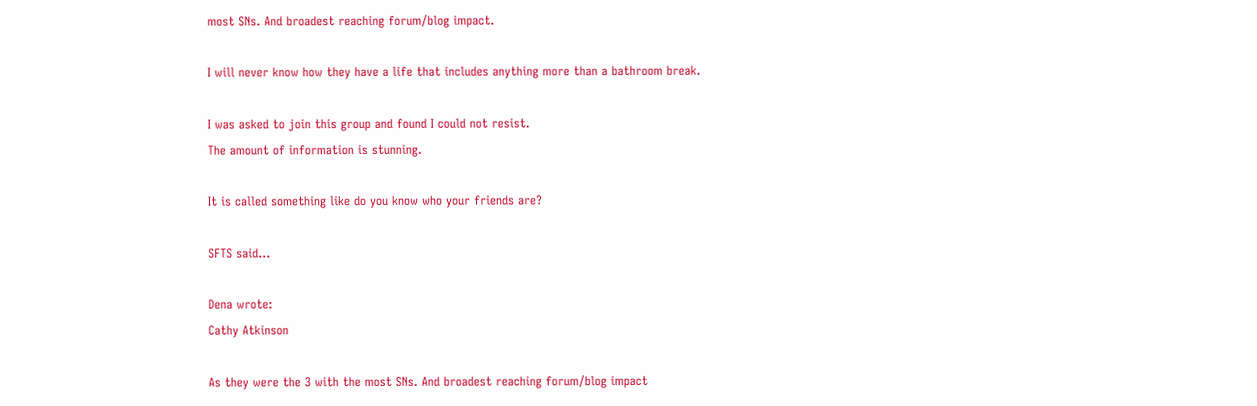most SNs. And broadest reaching forum/blog impact.

I will never know how they have a life that includes anything more than a bathroom break.

I was asked to join this group and found I could not resist.
The amount of information is stunning.

It is called something like do you know who your friends are?

SFTS said...

Dena wrote:
Cathy Atkinson

As they were the 3 with the most SNs. And broadest reaching forum/blog impact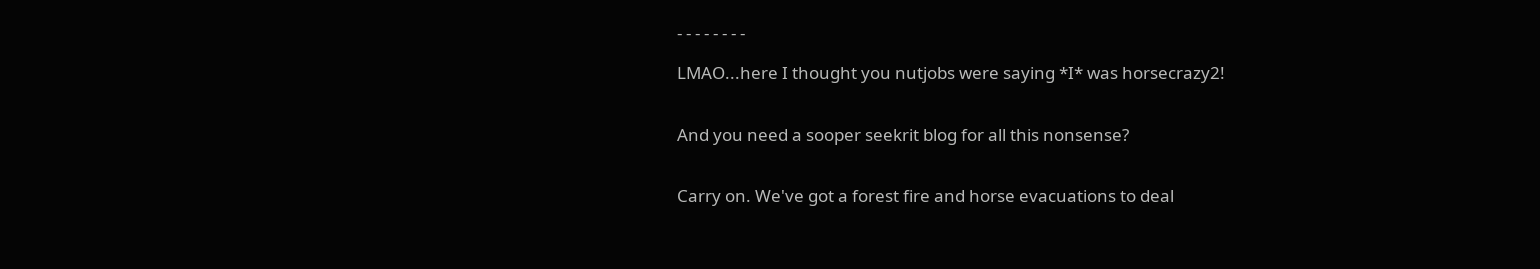- - - - - - - -

LMAO...here I thought you nutjobs were saying *I* was horsecrazy2!


And you need a sooper seekrit blog for all this nonsense?


Carry on. We've got a forest fire and horse evacuations to deal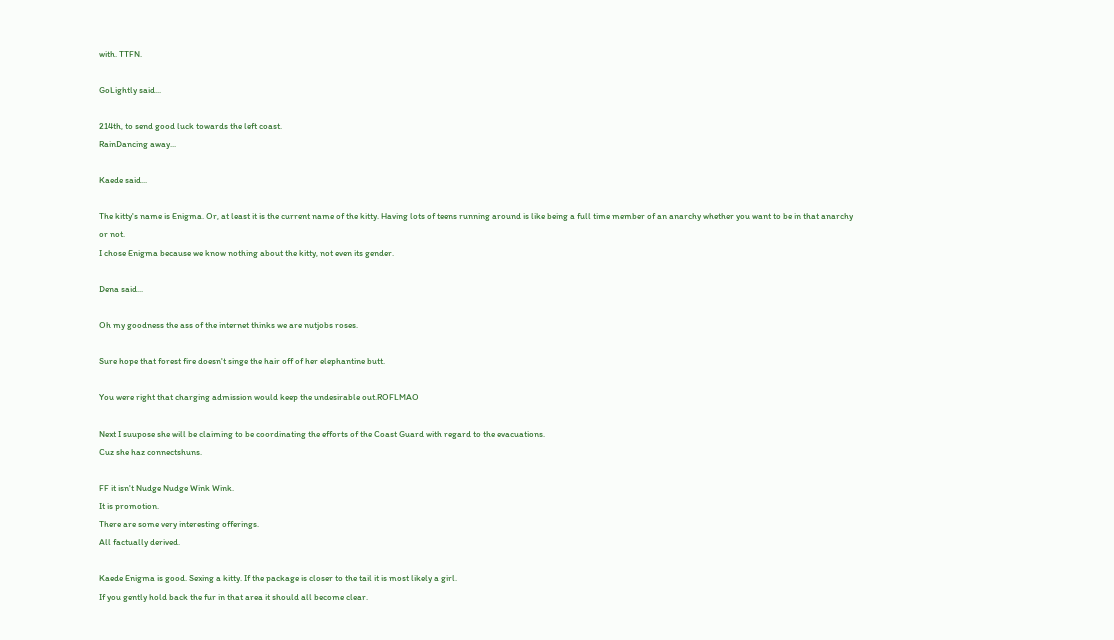with. TTFN.

GoLightly said...

214th, to send good luck towards the left coast.
RainDancing away...

Kaede said...

The kitty's name is Enigma. Or, at least it is the current name of the kitty. Having lots of teens running around is like being a full time member of an anarchy whether you want to be in that anarchy or not.
I chose Enigma because we know nothing about the kitty, not even its gender.

Dena said...

Oh my goodness the ass of the internet thinks we are nutjobs roses.

Sure hope that forest fire doesn't singe the hair off of her elephantine butt.

You were right that charging admission would keep the undesirable out.ROFLMAO

Next I suupose she will be claiming to be coordinating the efforts of the Coast Guard with regard to the evacuations.
Cuz she haz connectshuns.

FF it isn't Nudge Nudge Wink Wink.
It is promotion.
There are some very interesting offerings.
All factually derived.

Kaede Enigma is good. Sexing a kitty. If the package is closer to the tail it is most likely a girl.
If you gently hold back the fur in that area it should all become clear.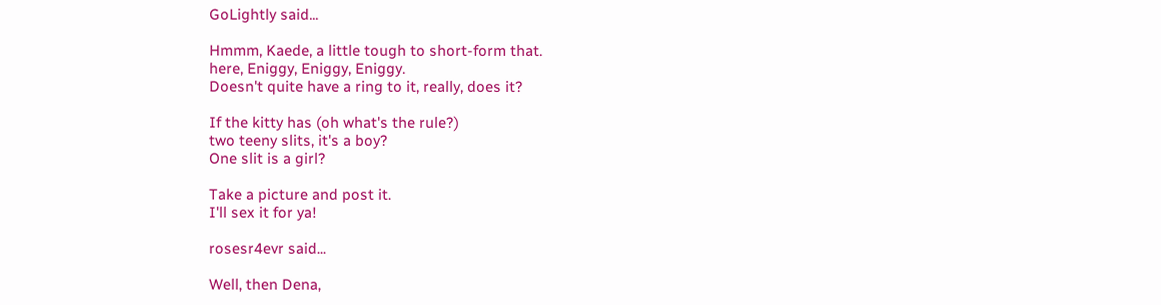GoLightly said...

Hmmm, Kaede, a little tough to short-form that.
here, Eniggy, Eniggy, Eniggy.
Doesn't quite have a ring to it, really, does it?

If the kitty has (oh what's the rule?)
two teeny slits, it's a boy?
One slit is a girl?

Take a picture and post it.
I'll sex it for ya!

rosesr4evr said...

Well, then Dena,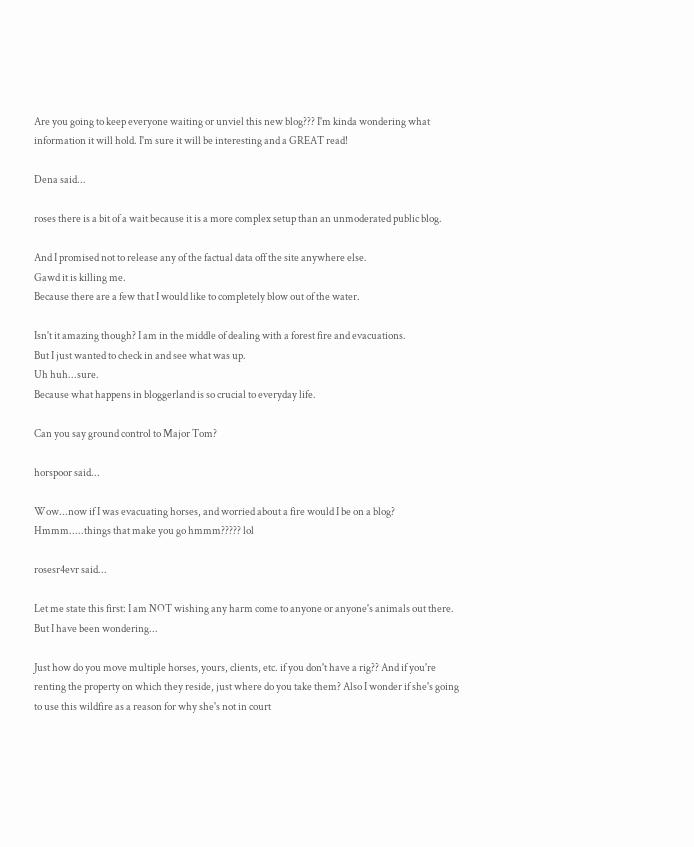Are you going to keep everyone waiting or unviel this new blog??? I'm kinda wondering what information it will hold. I'm sure it will be interesting and a GREAT read!

Dena said...

roses there is a bit of a wait because it is a more complex setup than an unmoderated public blog.

And I promised not to release any of the factual data off the site anywhere else.
Gawd it is killing me.
Because there are a few that I would like to completely blow out of the water.

Isn't it amazing though? I am in the middle of dealing with a forest fire and evacuations.
But I just wanted to check in and see what was up.
Uh huh...sure.
Because what happens in bloggerland is so crucial to everyday life.

Can you say ground control to Major Tom?

horspoor said...

Wow...now if I was evacuating horses, and worried about a fire would I be on a blog? Hmmm.....things that make you go hmmm????? lol

rosesr4evr said...

Let me state this first: I am NOT wishing any harm come to anyone or anyone's animals out there. But I have been wondering...

Just how do you move multiple horses, yours, clients, etc. if you don't have a rig?? And if you're renting the property on which they reside, just where do you take them? Also I wonder if she's going to use this wildfire as a reason for why she's not in court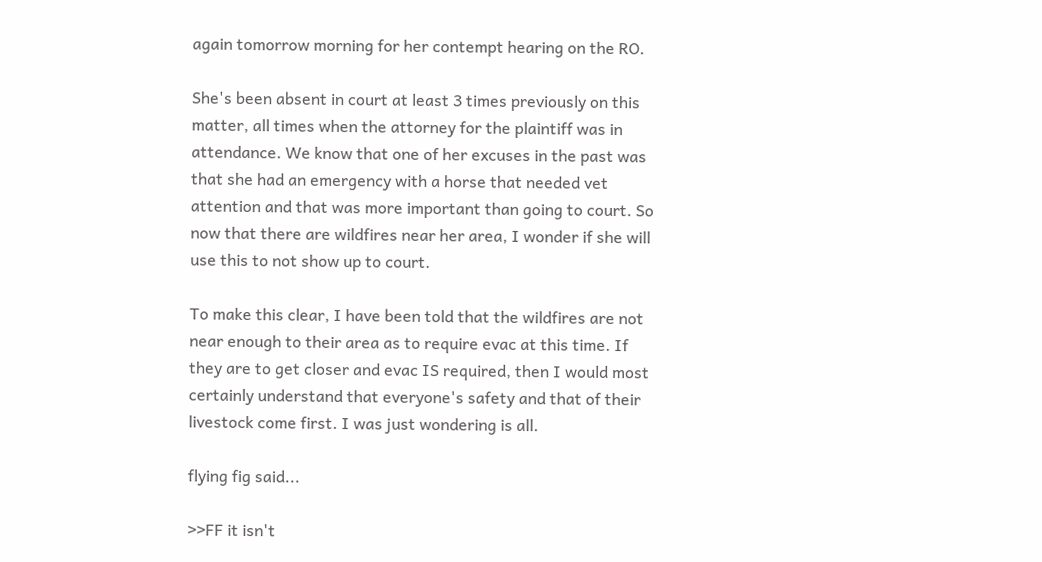again tomorrow morning for her contempt hearing on the RO.

She's been absent in court at least 3 times previously on this matter, all times when the attorney for the plaintiff was in attendance. We know that one of her excuses in the past was that she had an emergency with a horse that needed vet attention and that was more important than going to court. So now that there are wildfires near her area, I wonder if she will use this to not show up to court.

To make this clear, I have been told that the wildfires are not near enough to their area as to require evac at this time. If they are to get closer and evac IS required, then I would most certainly understand that everyone's safety and that of their livestock come first. I was just wondering is all.

flying fig said...

>>FF it isn't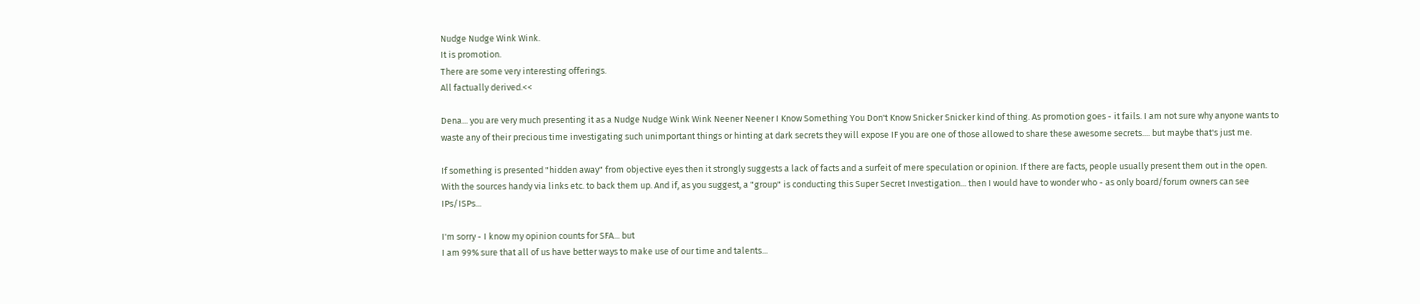Nudge Nudge Wink Wink.
It is promotion.
There are some very interesting offerings.
All factually derived.<<

Dena... you are very much presenting it as a Nudge Nudge Wink Wink Neener Neener I Know Something You Don't Know Snicker Snicker kind of thing. As promotion goes - it fails. I am not sure why anyone wants to waste any of their precious time investigating such unimportant things or hinting at dark secrets they will expose IF you are one of those allowed to share these awesome secrets.... but maybe that's just me.

If something is presented "hidden away" from objective eyes then it strongly suggests a lack of facts and a surfeit of mere speculation or opinion. If there are facts, people usually present them out in the open. With the sources handy via links etc. to back them up. And if, as you suggest, a "group" is conducting this Super Secret Investigation... then I would have to wonder who - as only board/forum owners can see IPs/ISPs...

I'm sorry - I know my opinion counts for SFA... but
I am 99% sure that all of us have better ways to make use of our time and talents...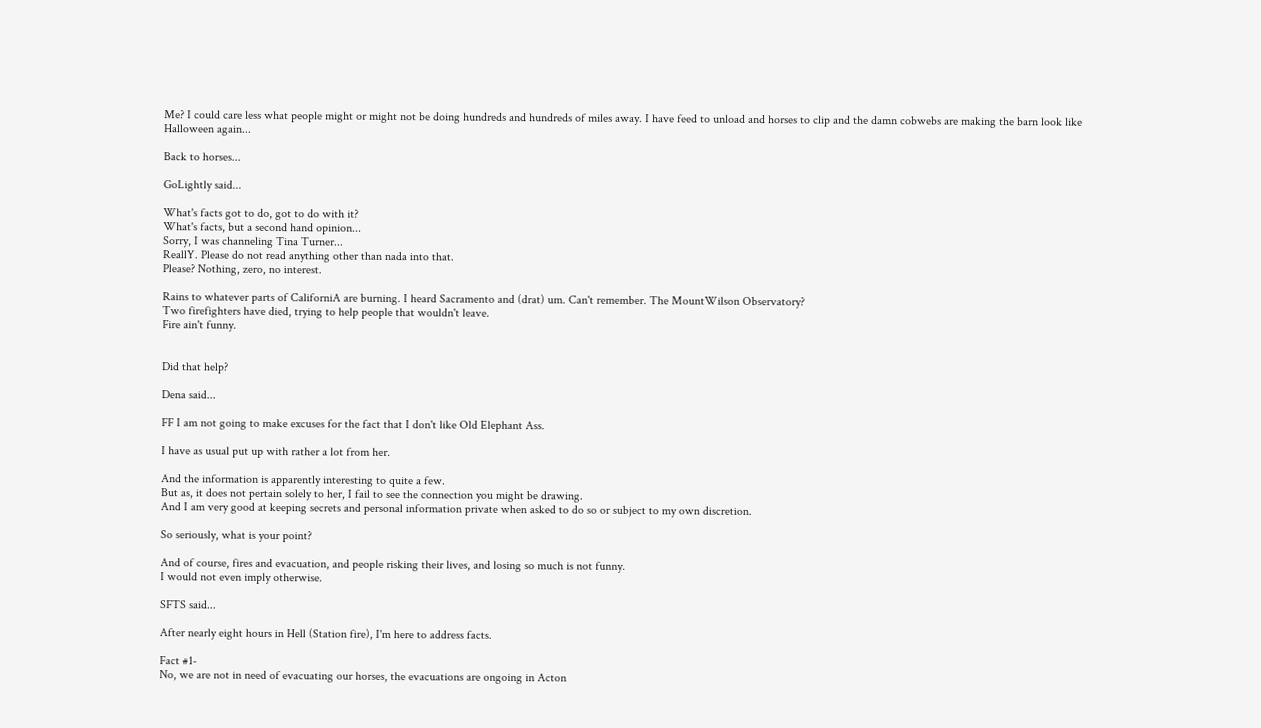Me? I could care less what people might or might not be doing hundreds and hundreds of miles away. I have feed to unload and horses to clip and the damn cobwebs are making the barn look like Halloween again...

Back to horses...

GoLightly said...

What's facts got to do, got to do with it?
What's facts, but a second hand opinion...
Sorry, I was channeling Tina Turner...
ReallY. Please do not read anything other than nada into that.
Please? Nothing, zero, no interest.

Rains to whatever parts of CaliforniA are burning. I heard Sacramento and (drat) um. Can't remember. The MountWilson Observatory?
Two firefighters have died, trying to help people that wouldn't leave.
Fire ain't funny.


Did that help?

Dena said...

FF I am not going to make excuses for the fact that I don't like Old Elephant Ass.

I have as usual put up with rather a lot from her.

And the information is apparently interesting to quite a few.
But as, it does not pertain solely to her, I fail to see the connection you might be drawing.
And I am very good at keeping secrets and personal information private when asked to do so or subject to my own discretion.

So seriously, what is your point?

And of course, fires and evacuation, and people risking their lives, and losing so much is not funny.
I would not even imply otherwise.

SFTS said...

After nearly eight hours in Hell (Station fire), I'm here to address facts.

Fact #1-
No, we are not in need of evacuating our horses, the evacuations are ongoing in Acton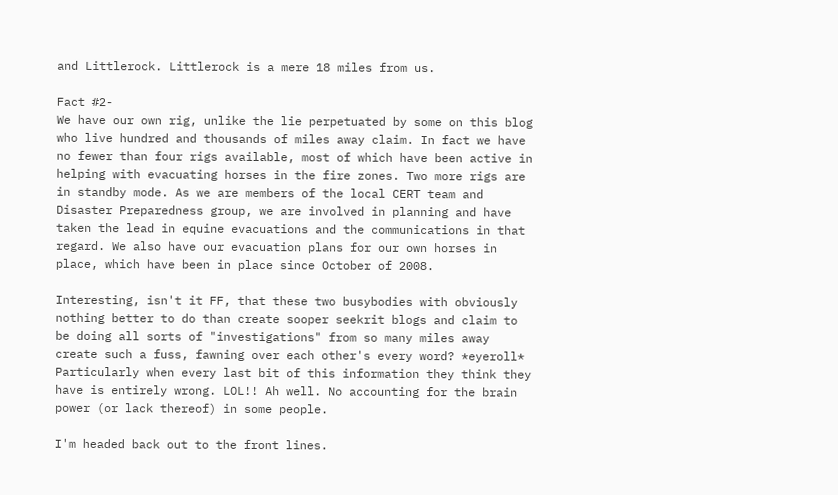and Littlerock. Littlerock is a mere 18 miles from us.

Fact #2-
We have our own rig, unlike the lie perpetuated by some on this blog who live hundred and thousands of miles away claim. In fact we have no fewer than four rigs available, most of which have been active in helping with evacuating horses in the fire zones. Two more rigs are in standby mode. As we are members of the local CERT team and Disaster Preparedness group, we are involved in planning and have taken the lead in equine evacuations and the communications in that regard. We also have our evacuation plans for our own horses in place, which have been in place since October of 2008.

Interesting, isn't it FF, that these two busybodies with obviously nothing better to do than create sooper seekrit blogs and claim to be doing all sorts of "investigations" from so many miles away create such a fuss, fawning over each other's every word? *eyeroll* Particularly when every last bit of this information they think they have is entirely wrong. LOL!! Ah well. No accounting for the brain power (or lack thereof) in some people.

I'm headed back out to the front lines.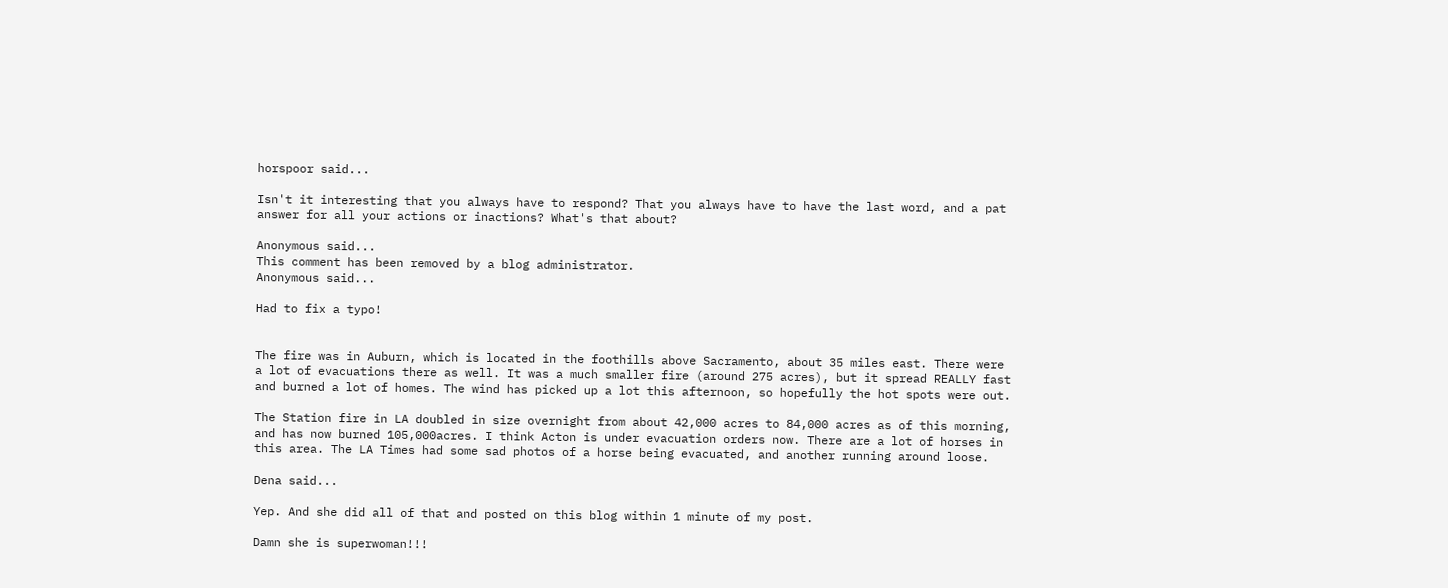horspoor said...

Isn't it interesting that you always have to respond? That you always have to have the last word, and a pat answer for all your actions or inactions? What's that about?

Anonymous said...
This comment has been removed by a blog administrator.
Anonymous said...

Had to fix a typo!


The fire was in Auburn, which is located in the foothills above Sacramento, about 35 miles east. There were a lot of evacuations there as well. It was a much smaller fire (around 275 acres), but it spread REALLY fast and burned a lot of homes. The wind has picked up a lot this afternoon, so hopefully the hot spots were out.

The Station fire in LA doubled in size overnight from about 42,000 acres to 84,000 acres as of this morning, and has now burned 105,000acres. I think Acton is under evacuation orders now. There are a lot of horses in this area. The LA Times had some sad photos of a horse being evacuated, and another running around loose.

Dena said...

Yep. And she did all of that and posted on this blog within 1 minute of my post.

Damn she is superwoman!!!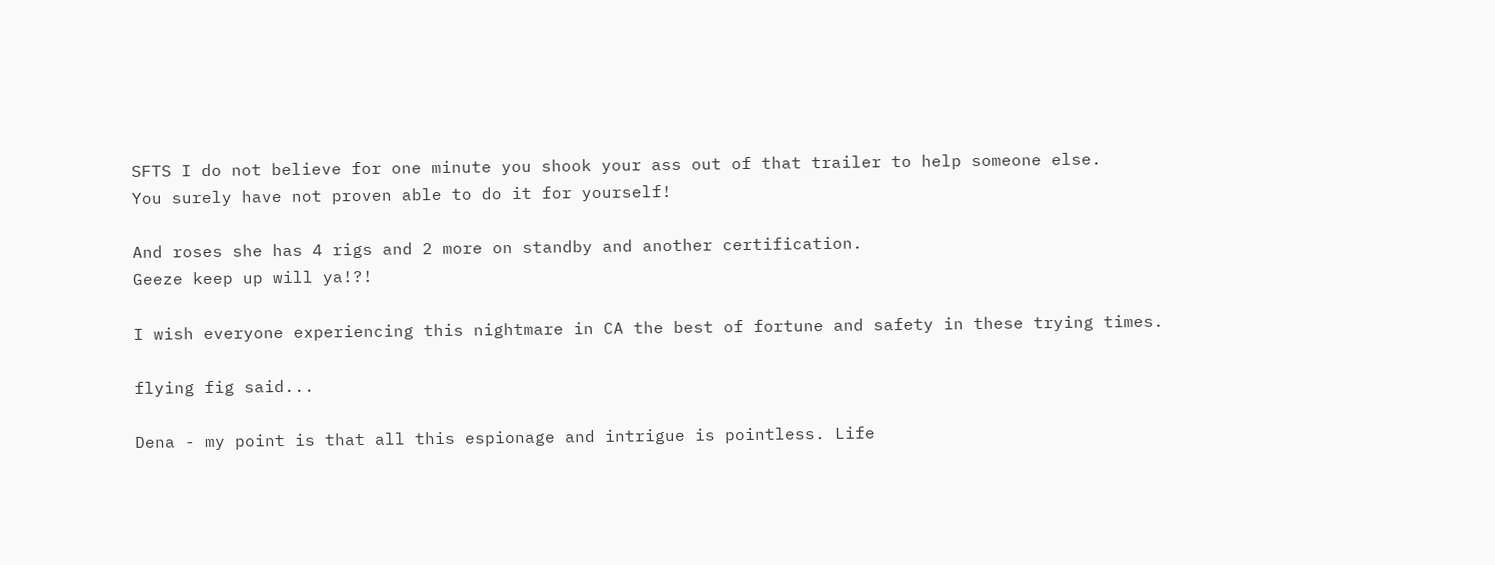SFTS I do not believe for one minute you shook your ass out of that trailer to help someone else.
You surely have not proven able to do it for yourself!

And roses she has 4 rigs and 2 more on standby and another certification.
Geeze keep up will ya!?!

I wish everyone experiencing this nightmare in CA the best of fortune and safety in these trying times.

flying fig said...

Dena - my point is that all this espionage and intrigue is pointless. Life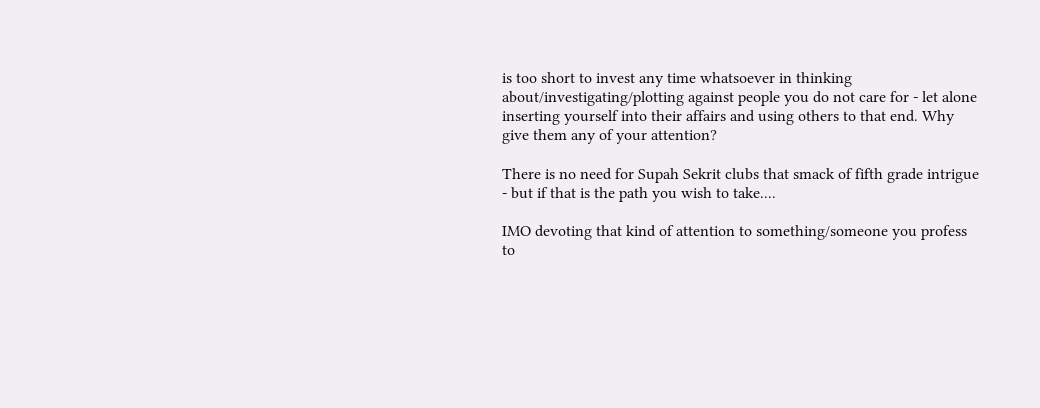is too short to invest any time whatsoever in thinking about/investigating/plotting against people you do not care for - let alone inserting yourself into their affairs and using others to that end. Why give them any of your attention?

There is no need for Supah Sekrit clubs that smack of fifth grade intrigue - but if that is the path you wish to take....

IMO devoting that kind of attention to something/someone you profess to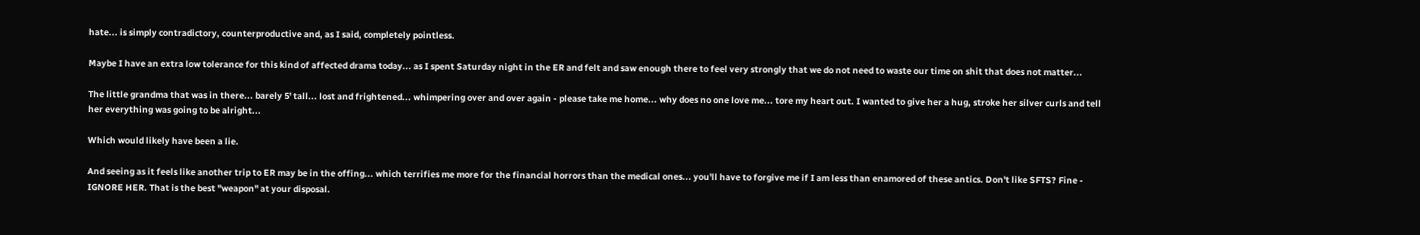hate... is simply contradictory, counterproductive and, as I said, completely pointless.

Maybe I have an extra low tolerance for this kind of affected drama today... as I spent Saturday night in the ER and felt and saw enough there to feel very strongly that we do not need to waste our time on shit that does not matter...

The little grandma that was in there... barely 5' tall... lost and frightened... whimpering over and over again - please take me home... why does no one love me... tore my heart out. I wanted to give her a hug, stroke her silver curls and tell her everything was going to be alright...

Which would likely have been a lie.

And seeing as it feels like another trip to ER may be in the offing... which terrifies me more for the financial horrors than the medical ones... you'll have to forgive me if I am less than enamored of these antics. Don't like SFTS? Fine - IGNORE HER. That is the best "weapon" at your disposal.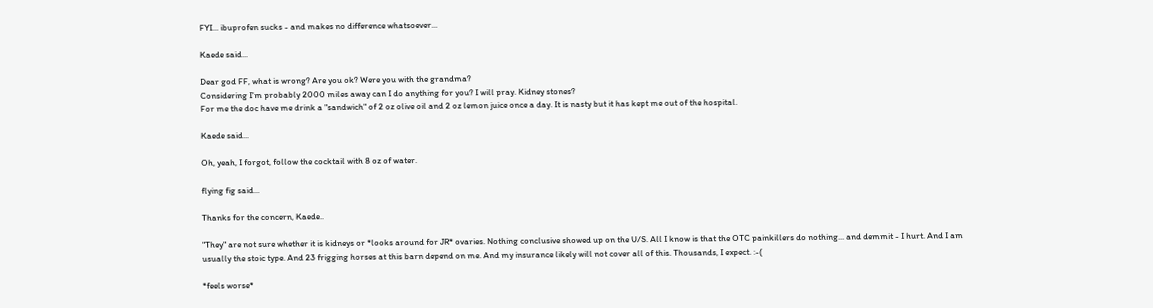FYI... ibuprofen sucks - and makes no difference whatsoever...

Kaede said...

Dear god FF, what is wrong? Are you ok? Were you with the grandma?
Considering I'm probably 2000 miles away can I do anything for you? I will pray. Kidney stones?
For me the doc have me drink a "sandwich" of 2 oz olive oil and 2 oz lemon juice once a day. It is nasty but it has kept me out of the hospital.

Kaede said...

Oh, yeah, I forgot, follow the cocktail with 8 oz of water.

flying fig said...

Thanks for the concern, Kaede..

"They" are not sure whether it is kidneys or *looks around for JR* ovaries. Nothing conclusive showed up on the U/S. All I know is that the OTC painkillers do nothing... and demmit - I hurt. And I am usually the stoic type. And 23 frigging horses at this barn depend on me. And my insurance likely will not cover all of this. Thousands, I expect. :-(

*feels worse*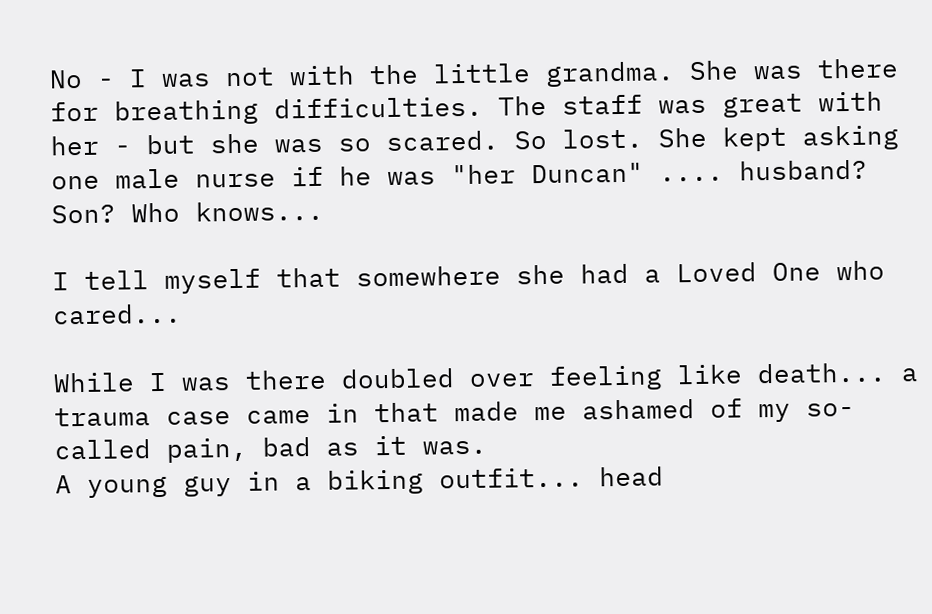No - I was not with the little grandma. She was there for breathing difficulties. The staff was great with her - but she was so scared. So lost. She kept asking one male nurse if he was "her Duncan" .... husband? Son? Who knows...

I tell myself that somewhere she had a Loved One who cared...

While I was there doubled over feeling like death... a trauma case came in that made me ashamed of my so-called pain, bad as it was.
A young guy in a biking outfit... head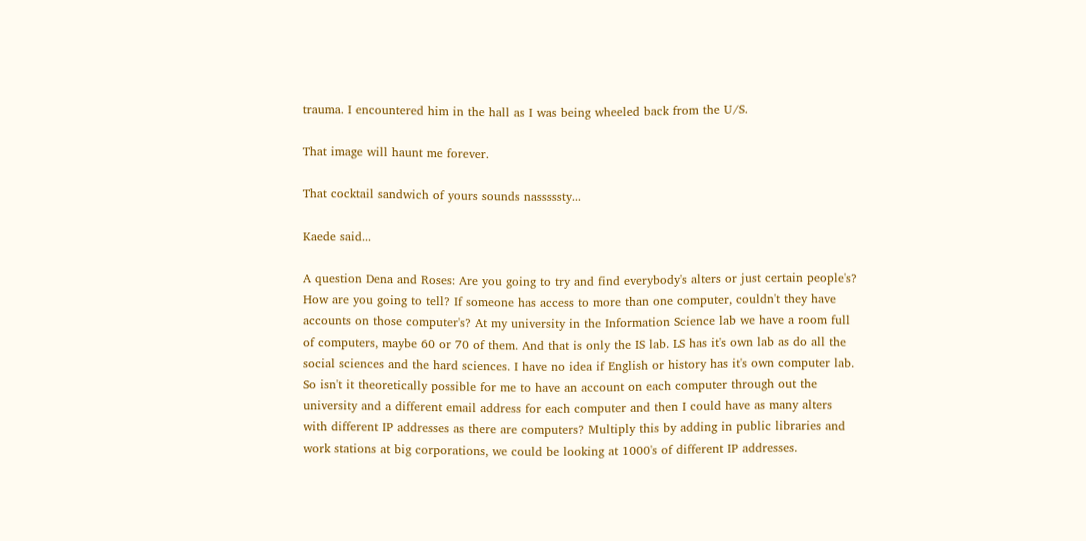trauma. I encountered him in the hall as I was being wheeled back from the U/S.

That image will haunt me forever.

That cocktail sandwich of yours sounds nasssssty...

Kaede said...

A question Dena and Roses: Are you going to try and find everybody's alters or just certain people's? How are you going to tell? If someone has access to more than one computer, couldn't they have accounts on those computer's? At my university in the Information Science lab we have a room full of computers, maybe 60 or 70 of them. And that is only the IS lab. LS has it's own lab as do all the social sciences and the hard sciences. I have no idea if English or history has it's own computer lab.
So isn't it theoretically possible for me to have an account on each computer through out the university and a different email address for each computer and then I could have as many alters with different IP addresses as there are computers? Multiply this by adding in public libraries and work stations at big corporations, we could be looking at 1000's of different IP addresses.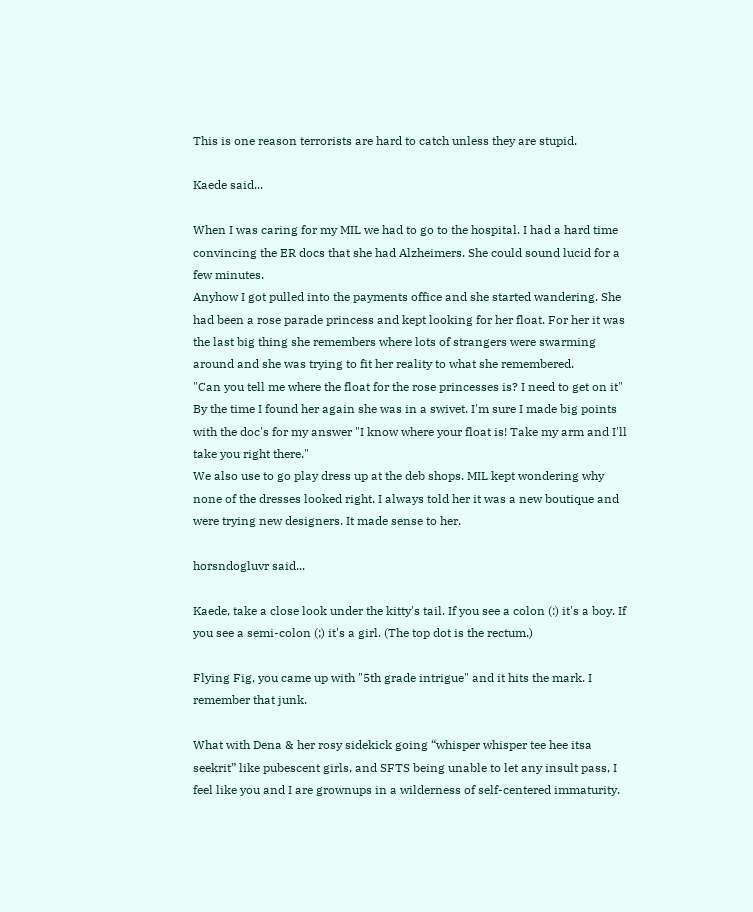This is one reason terrorists are hard to catch unless they are stupid.

Kaede said...

When I was caring for my MIL we had to go to the hospital. I had a hard time convincing the ER docs that she had Alzheimers. She could sound lucid for a few minutes.
Anyhow I got pulled into the payments office and she started wandering. She had been a rose parade princess and kept looking for her float. For her it was the last big thing she remembers where lots of strangers were swarming around and she was trying to fit her reality to what she remembered.
"Can you tell me where the float for the rose princesses is? I need to get on it" By the time I found her again she was in a swivet. I'm sure I made big points with the doc's for my answer "I know where your float is! Take my arm and I'll take you right there."
We also use to go play dress up at the deb shops. MIL kept wondering why none of the dresses looked right. I always told her it was a new boutique and were trying new designers. It made sense to her.

horsndogluvr said...

Kaede, take a close look under the kitty's tail. If you see a colon (:) it's a boy. If you see a semi-colon (;) it's a girl. (The top dot is the rectum.)

Flying Fig, you came up with "5th grade intrigue" and it hits the mark. I remember that junk.

What with Dena & her rosy sidekick going “whisper whisper tee hee itsa seekrit” like pubescent girls, and SFTS being unable to let any insult pass, I feel like you and I are grownups in a wilderness of self-centered immaturity.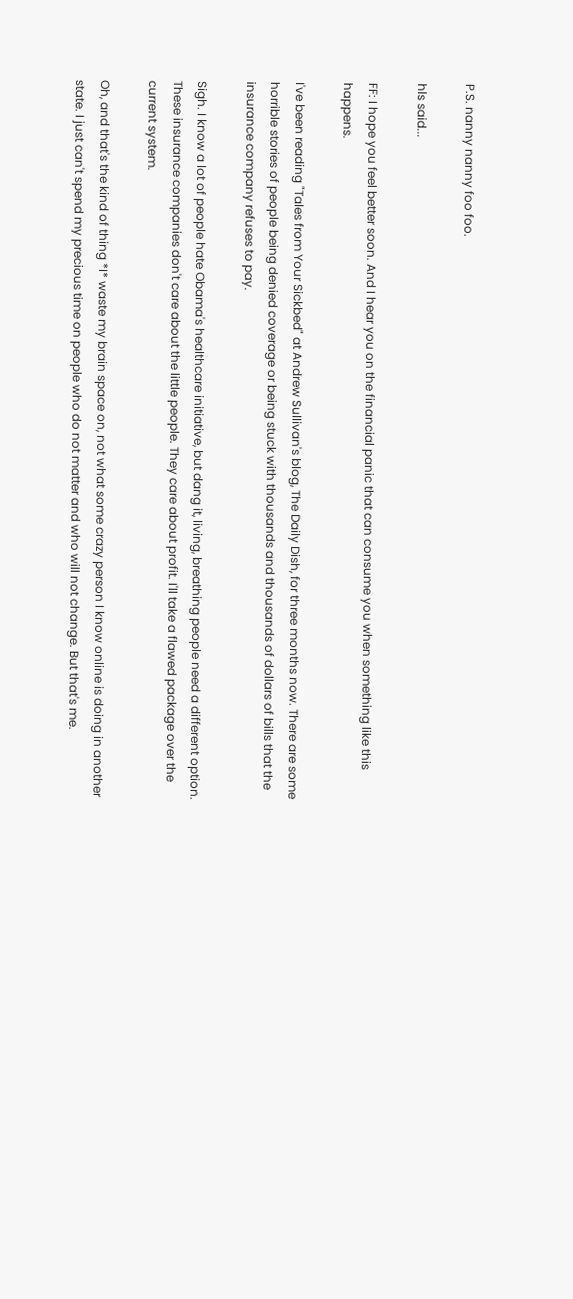P.S. nanny nanny foo foo.

hls said...

FF: I hope you feel better soon. And I hear you on the financial panic that can consume you when something like this happens.

I've been reading "Tales from Your Sickbed" at Andrew Sullivan's blog, The Daily Dish, for three months now. There are some horrible stories of people being denied coverage or being stuck with thousands and thousands of dollars of bills that the insurance company refuses to pay.

Sigh. I know a lot of people hate Obama's healthcare initiative, but dang it, living, breathing people need a different option. These insurance companies don't care about the little people. They care about profit. I'll take a flawed package over the current system.

Oh, and that's the kind of thing *I* waste my brain space on, not what some crazy person I know online is doing in another state. I just can't spend my precious time on people who do not matter and who will not change. But that's me.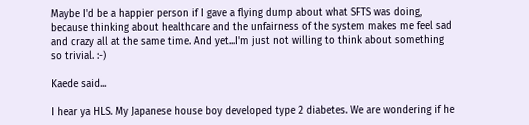Maybe I'd be a happier person if I gave a flying dump about what SFTS was doing, because thinking about healthcare and the unfairness of the system makes me feel sad and crazy all at the same time. And yet...I'm just not willing to think about something so trivial. :-)

Kaede said...

I hear ya HLS. My Japanese house boy developed type 2 diabetes. We are wondering if he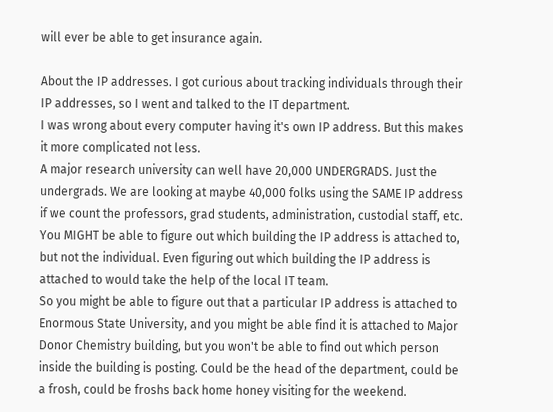will ever be able to get insurance again.

About the IP addresses. I got curious about tracking individuals through their IP addresses, so I went and talked to the IT department.
I was wrong about every computer having it's own IP address. But this makes it more complicated not less.
A major research university can well have 20,000 UNDERGRADS. Just the undergrads. We are looking at maybe 40,000 folks using the SAME IP address if we count the professors, grad students, administration, custodial staff, etc. You MIGHT be able to figure out which building the IP address is attached to, but not the individual. Even figuring out which building the IP address is attached to would take the help of the local IT team.
So you might be able to figure out that a particular IP address is attached to Enormous State University, and you might be able find it is attached to Major Donor Chemistry building, but you won't be able to find out which person inside the building is posting. Could be the head of the department, could be a frosh, could be froshs back home honey visiting for the weekend.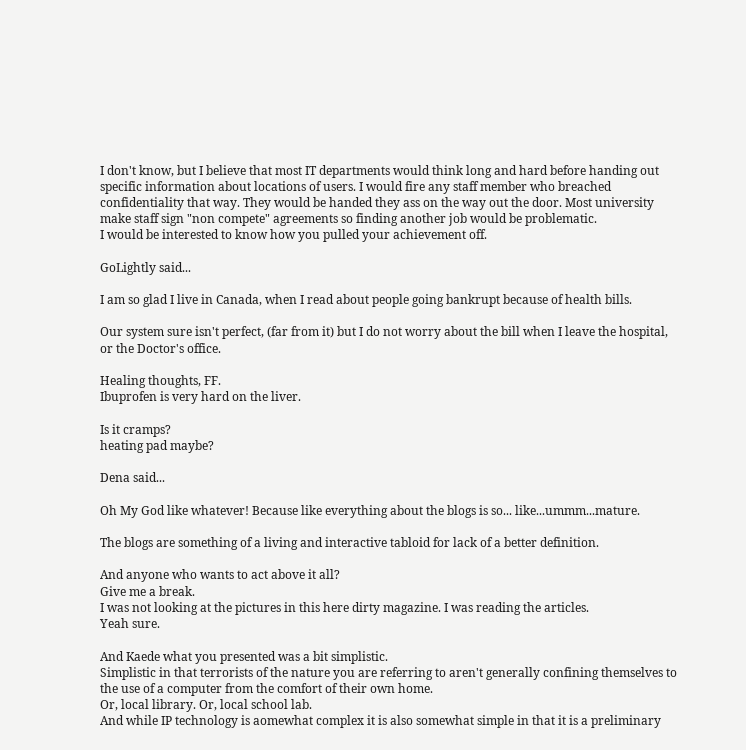I don't know, but I believe that most IT departments would think long and hard before handing out specific information about locations of users. I would fire any staff member who breached confidentiality that way. They would be handed they ass on the way out the door. Most university make staff sign "non compete" agreements so finding another job would be problematic.
I would be interested to know how you pulled your achievement off.

GoLightly said...

I am so glad I live in Canada, when I read about people going bankrupt because of health bills.

Our system sure isn't perfect, (far from it) but I do not worry about the bill when I leave the hospital, or the Doctor's office.

Healing thoughts, FF.
Ibuprofen is very hard on the liver.

Is it cramps?
heating pad maybe?

Dena said...

Oh My God like whatever! Because like everything about the blogs is so... like...ummm...mature.

The blogs are something of a living and interactive tabloid for lack of a better definition.

And anyone who wants to act above it all?
Give me a break.
I was not looking at the pictures in this here dirty magazine. I was reading the articles.
Yeah sure.

And Kaede what you presented was a bit simplistic.
Simplistic in that terrorists of the nature you are referring to aren't generally confining themselves to the use of a computer from the comfort of their own home.
Or, local library. Or, local school lab.
And while IP technology is aomewhat complex it is also somewhat simple in that it is a preliminary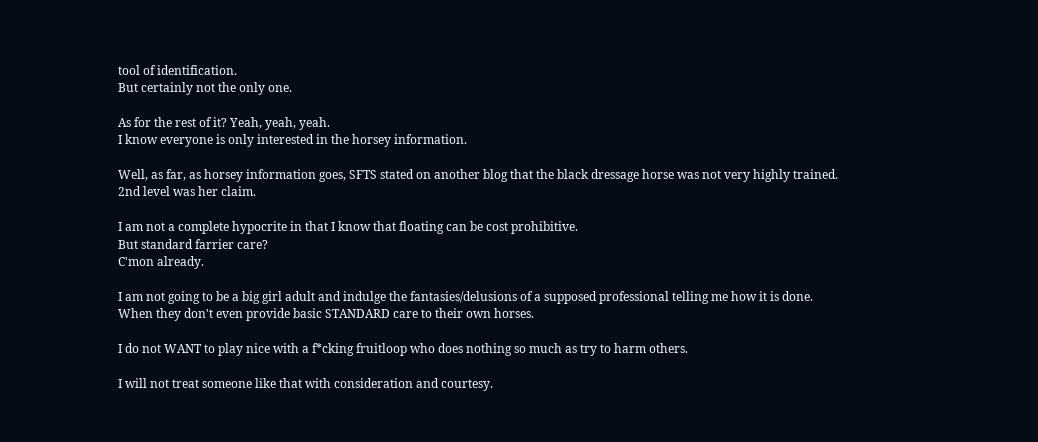tool of identification.
But certainly not the only one.

As for the rest of it? Yeah, yeah, yeah.
I know everyone is only interested in the horsey information.

Well, as far, as horsey information goes, SFTS stated on another blog that the black dressage horse was not very highly trained.
2nd level was her claim.

I am not a complete hypocrite in that I know that floating can be cost prohibitive.
But standard farrier care?
C'mon already.

I am not going to be a big girl adult and indulge the fantasies/delusions of a supposed professional telling me how it is done.
When they don't even provide basic STANDARD care to their own horses.

I do not WANT to play nice with a f*cking fruitloop who does nothing so much as try to harm others.

I will not treat someone like that with consideration and courtesy.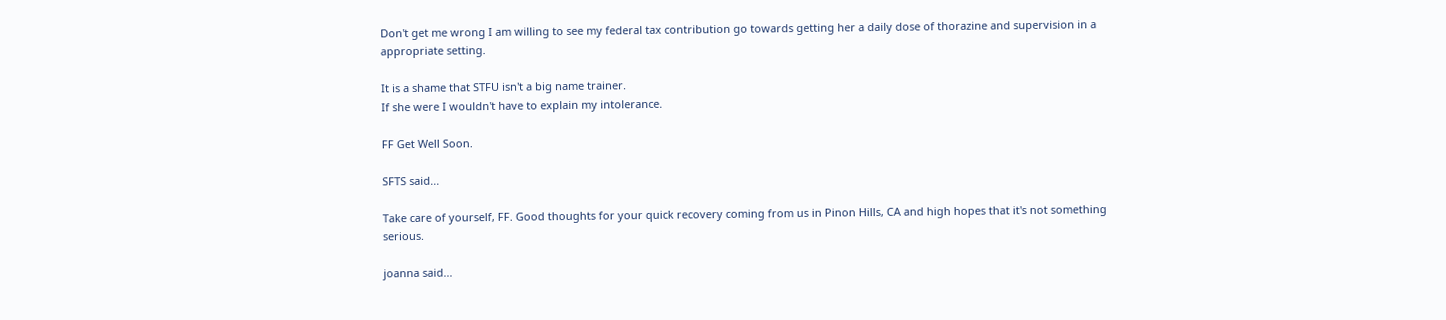Don't get me wrong I am willing to see my federal tax contribution go towards getting her a daily dose of thorazine and supervision in a appropriate setting.

It is a shame that STFU isn't a big name trainer.
If she were I wouldn't have to explain my intolerance.

FF Get Well Soon.

SFTS said...

Take care of yourself, FF. Good thoughts for your quick recovery coming from us in Pinon Hills, CA and high hopes that it's not something serious.

joanna said...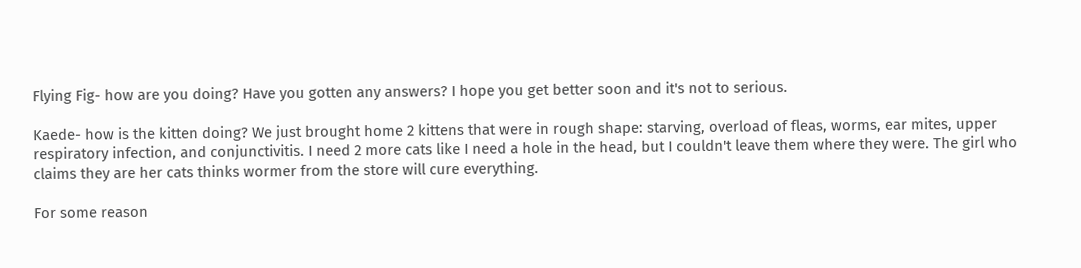Flying Fig- how are you doing? Have you gotten any answers? I hope you get better soon and it's not to serious.

Kaede- how is the kitten doing? We just brought home 2 kittens that were in rough shape: starving, overload of fleas, worms, ear mites, upper respiratory infection, and conjunctivitis. I need 2 more cats like I need a hole in the head, but I couldn't leave them where they were. The girl who claims they are her cats thinks wormer from the store will cure everything.

For some reason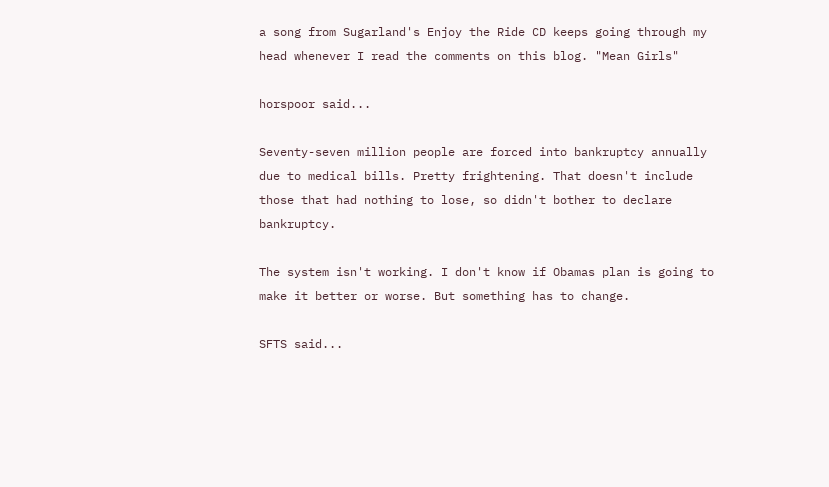a song from Sugarland's Enjoy the Ride CD keeps going through my head whenever I read the comments on this blog. "Mean Girls"

horspoor said...

Seventy-seven million people are forced into bankruptcy annually due to medical bills. Pretty frightening. That doesn't include those that had nothing to lose, so didn't bother to declare bankruptcy.

The system isn't working. I don't know if Obamas plan is going to make it better or worse. But something has to change.

SFTS said...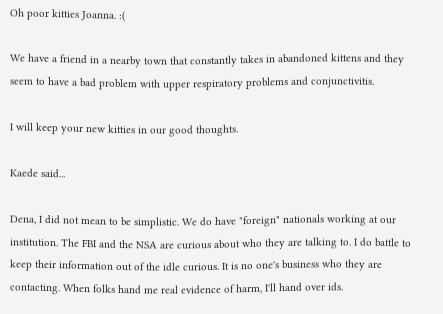Oh poor kitties Joanna. :(

We have a friend in a nearby town that constantly takes in abandoned kittens and they seem to have a bad problem with upper respiratory problems and conjunctivitis.

I will keep your new kitties in our good thoughts.

Kaede said...

Dena, I did not mean to be simplistic. We do have "foreign" nationals working at our institution. The FBI and the NSA are curious about who they are talking to. I do battle to keep their information out of the idle curious. It is no one's business who they are contacting. When folks hand me real evidence of harm, I'll hand over ids.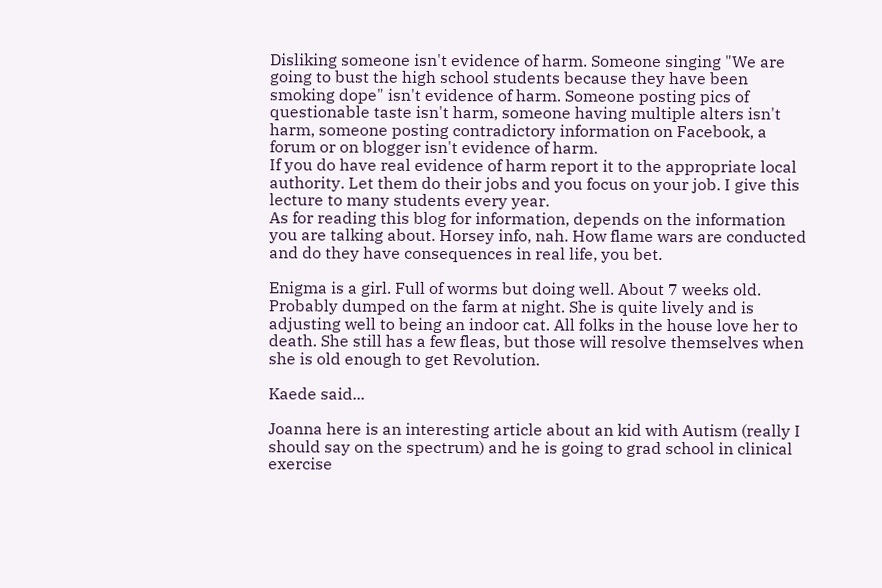Disliking someone isn't evidence of harm. Someone singing "We are going to bust the high school students because they have been smoking dope" isn't evidence of harm. Someone posting pics of questionable taste isn't harm, someone having multiple alters isn't harm, someone posting contradictory information on Facebook, a forum or on blogger isn't evidence of harm.
If you do have real evidence of harm report it to the appropriate local authority. Let them do their jobs and you focus on your job. I give this lecture to many students every year.
As for reading this blog for information, depends on the information you are talking about. Horsey info, nah. How flame wars are conducted and do they have consequences in real life, you bet.

Enigma is a girl. Full of worms but doing well. About 7 weeks old. Probably dumped on the farm at night. She is quite lively and is adjusting well to being an indoor cat. All folks in the house love her to death. She still has a few fleas, but those will resolve themselves when she is old enough to get Revolution.

Kaede said...

Joanna here is an interesting article about an kid with Autism (really I should say on the spectrum) and he is going to grad school in clinical exercise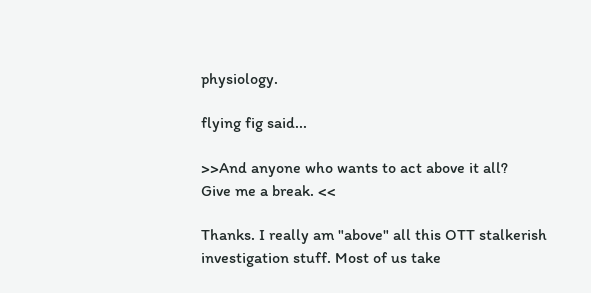physiology.

flying fig said...

>>And anyone who wants to act above it all?
Give me a break. <<

Thanks. I really am "above" all this OTT stalkerish investigation stuff. Most of us take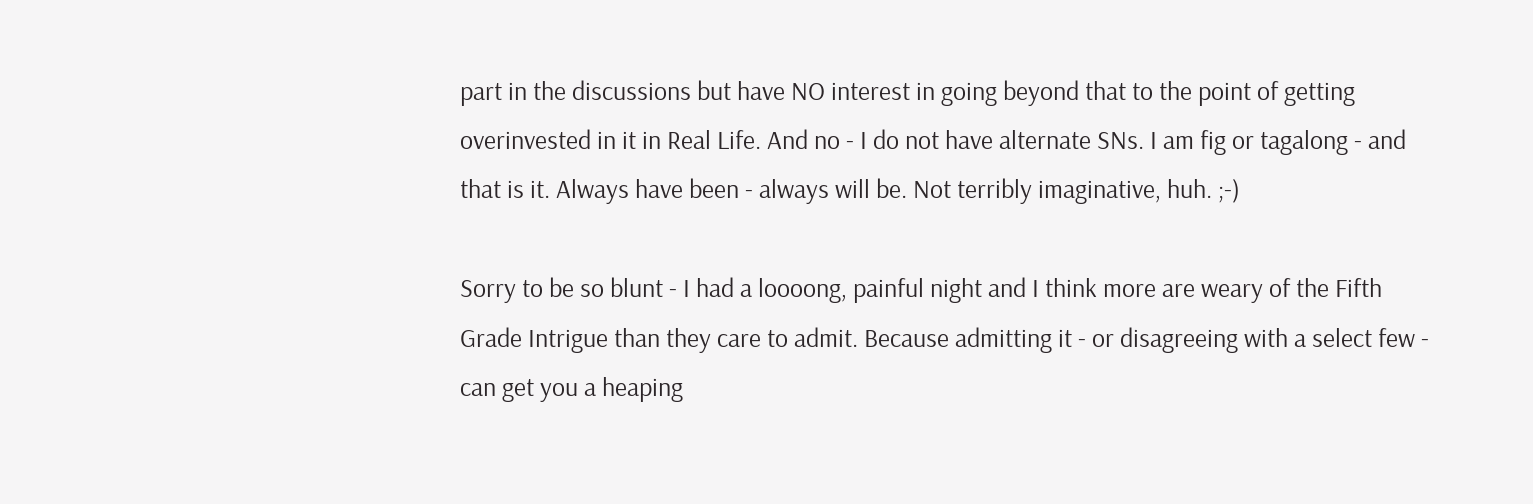part in the discussions but have NO interest in going beyond that to the point of getting overinvested in it in Real Life. And no - I do not have alternate SNs. I am fig or tagalong - and that is it. Always have been - always will be. Not terribly imaginative, huh. ;-)

Sorry to be so blunt - I had a loooong, painful night and I think more are weary of the Fifth Grade Intrigue than they care to admit. Because admitting it - or disagreeing with a select few - can get you a heaping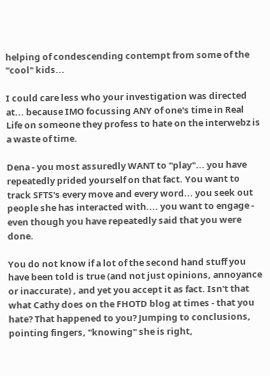helping of condescending contempt from some of the "cool" kids...

I could care less who your investigation was directed at... because IMO focussing ANY of one's time in Real Life on someone they profess to hate on the interwebz is a waste of time.

Dena - you most assuredly WANT to "play"... you have repeatedly prided yourself on that fact. You want to track SFTS's every move and every word... you seek out people she has interacted with.... you want to engage - even though you have repeatedly said that you were done.

You do not know if a lot of the second hand stuff you have been told is true (and not just opinions, annoyance or inaccurate) , and yet you accept it as fact. Isn't that what Cathy does on the FHOTD blog at times - that you hate? That happened to you? Jumping to conclusions, pointing fingers, "knowing" she is right,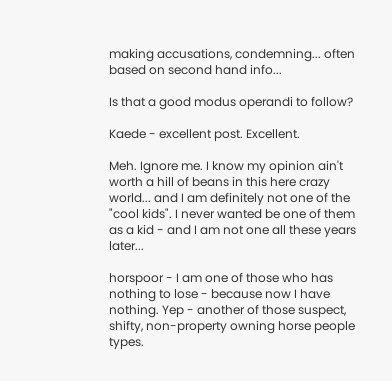making accusations, condemning... often based on second hand info...

Is that a good modus operandi to follow?

Kaede - excellent post. Excellent.

Meh. Ignore me. I know my opinion ain't worth a hill of beans in this here crazy world... and I am definitely not one of the "cool kids". I never wanted be one of them as a kid - and I am not one all these years later...

horspoor - I am one of those who has nothing to lose - because now I have nothing. Yep - another of those suspect, shifty, non-property owning horse people types.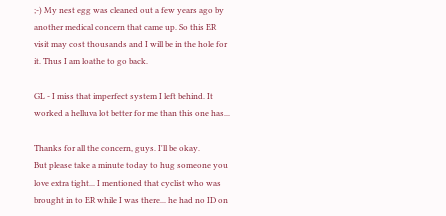;-) My nest egg was cleaned out a few years ago by another medical concern that came up. So this ER visit may cost thousands and I will be in the hole for it. Thus I am loathe to go back.

GL - I miss that imperfect system I left behind. It worked a helluva lot better for me than this one has...

Thanks for all the concern, guys. I'll be okay.
But please take a minute today to hug someone you love extra tight... I mentioned that cyclist who was brought in to ER while I was there... he had no ID on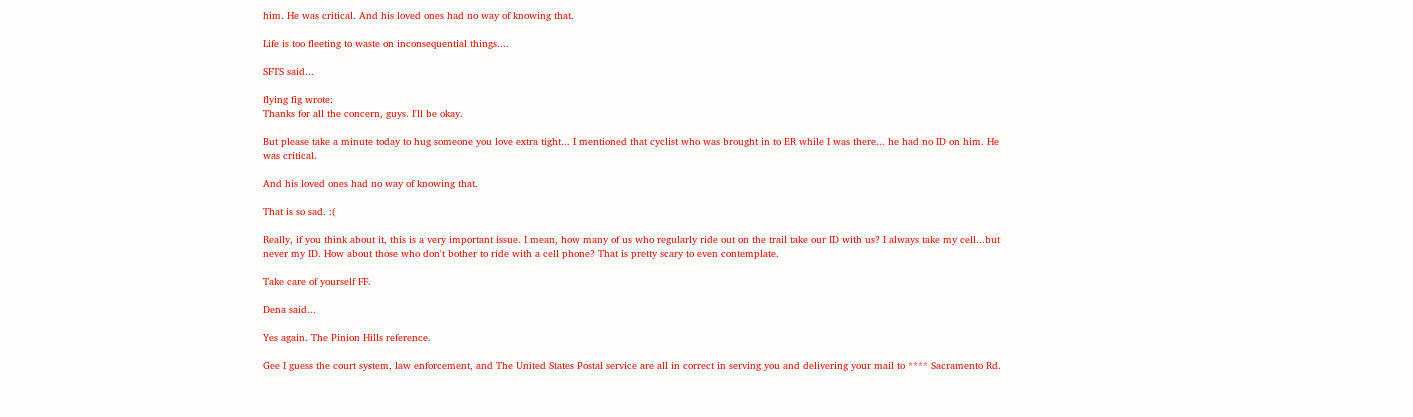him. He was critical. And his loved ones had no way of knowing that.

Life is too fleeting to waste on inconsequential things....

SFTS said...

flying fig wrote:
Thanks for all the concern, guys. I'll be okay.

But please take a minute today to hug someone you love extra tight... I mentioned that cyclist who was brought in to ER while I was there... he had no ID on him. He was critical.

And his loved ones had no way of knowing that.

That is so sad. :(

Really, if you think about it, this is a very important issue. I mean, how many of us who regularly ride out on the trail take our ID with us? I always take my cell...but never my ID. How about those who don't bother to ride with a cell phone? That is pretty scary to even contemplate.

Take care of yourself FF.

Dena said...

Yes again. The Pinion Hills reference.

Gee I guess the court system, law enforcement, and The United States Postal service are all in correct in serving you and delivering your mail to **** Sacramento Rd.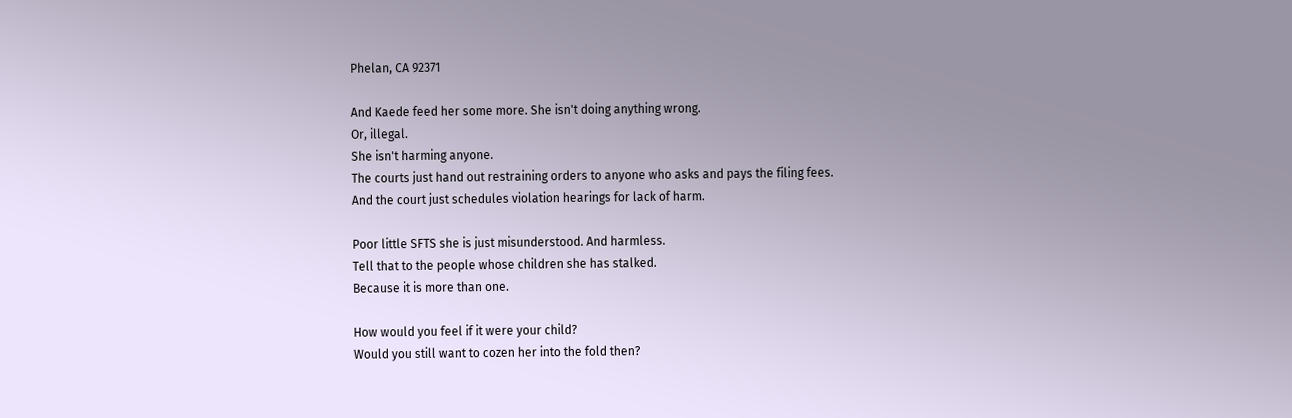Phelan, CA 92371

And Kaede feed her some more. She isn't doing anything wrong.
Or, illegal.
She isn't harming anyone.
The courts just hand out restraining orders to anyone who asks and pays the filing fees.
And the court just schedules violation hearings for lack of harm.

Poor little SFTS she is just misunderstood. And harmless.
Tell that to the people whose children she has stalked.
Because it is more than one.

How would you feel if it were your child?
Would you still want to cozen her into the fold then?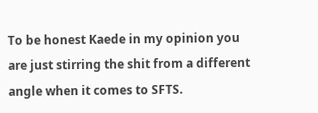To be honest Kaede in my opinion you are just stirring the shit from a different angle when it comes to SFTS.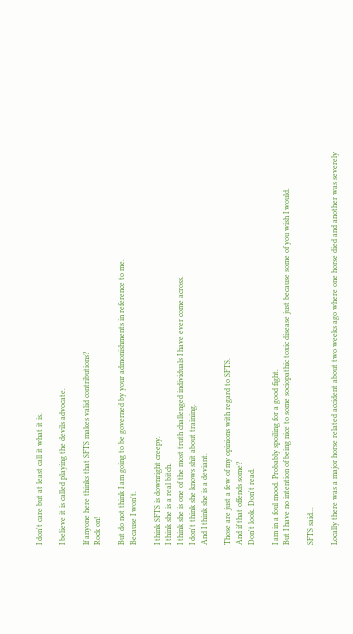I don't care but at least call it what it is.

I believe it is called playing the devils advocate.

If anyone here thinks that SFTS makes valid contributions?
Rock on!

But do not think I am going to be governed by your admonishments in reference to me.
Because I won't.

I think SFTS is downright creepy.
I think she is a real bitch.
I think she is one of the most truth challenged individuals I have ever come across.
I don't think she knows shit about training.
And I think she is a deviant.

Those are just a few of my opinions with regard to SFTS.
And if that offends some?
Don't look. Don't read.

I am in a foul mood. Probably spoiling for a good fight.
But I have no intention of being nice to some sociopathic toxic disease just because some of you wish I would.

SFTS said...

Locally there was a major horse related accident about two weeks ago where one horse died and another was severely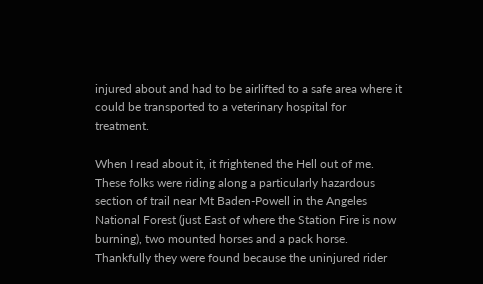injured about and had to be airlifted to a safe area where it could be transported to a veterinary hospital for treatment.

When I read about it, it frightened the Hell out of me. These folks were riding along a particularly hazardous section of trail near Mt Baden-Powell in the Angeles National Forest (just East of where the Station Fire is now burning), two mounted horses and a pack horse. Thankfully they were found because the uninjured rider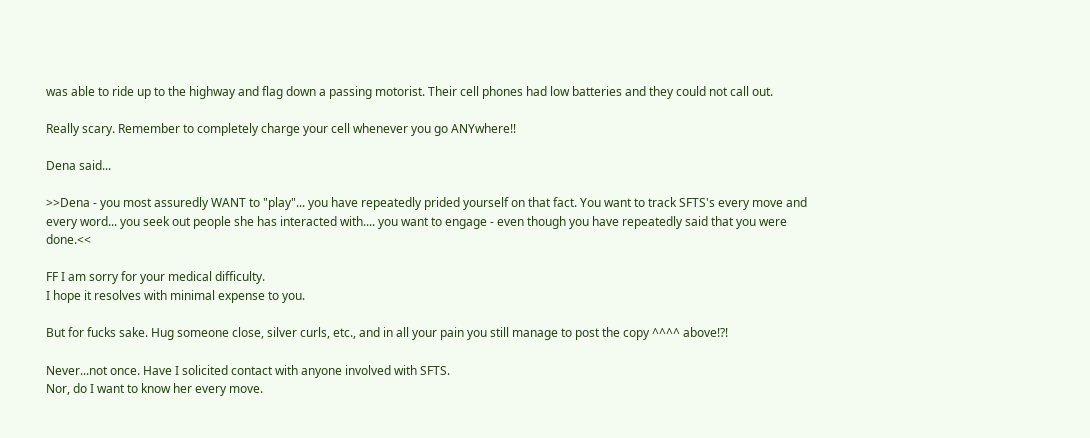was able to ride up to the highway and flag down a passing motorist. Their cell phones had low batteries and they could not call out.

Really scary. Remember to completely charge your cell whenever you go ANYwhere!!

Dena said...

>>Dena - you most assuredly WANT to "play"... you have repeatedly prided yourself on that fact. You want to track SFTS's every move and every word... you seek out people she has interacted with.... you want to engage - even though you have repeatedly said that you were done.<<

FF I am sorry for your medical difficulty.
I hope it resolves with minimal expense to you.

But for fucks sake. Hug someone close, silver curls, etc., and in all your pain you still manage to post the copy ^^^^ above!?!

Never...not once. Have I solicited contact with anyone involved with SFTS.
Nor, do I want to know her every move.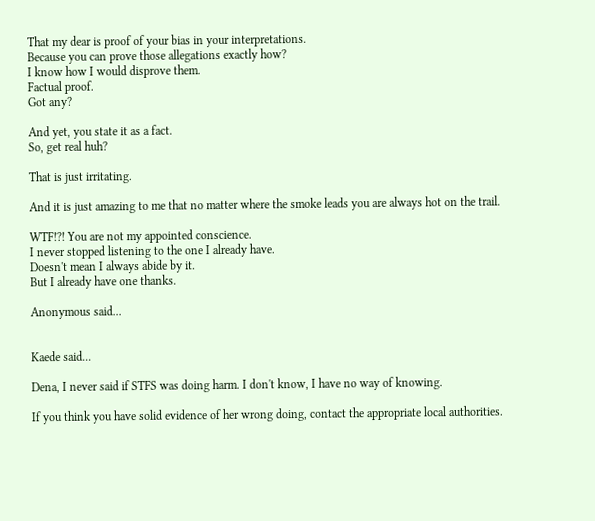That my dear is proof of your bias in your interpretations.
Because you can prove those allegations exactly how?
I know how I would disprove them.
Factual proof.
Got any?

And yet, you state it as a fact.
So, get real huh?

That is just irritating.

And it is just amazing to me that no matter where the smoke leads you are always hot on the trail.

WTF!?! You are not my appointed conscience.
I never stopped listening to the one I already have.
Doesn't mean I always abide by it.
But I already have one thanks.

Anonymous said...


Kaede said...

Dena, I never said if STFS was doing harm. I don't know, I have no way of knowing.

If you think you have solid evidence of her wrong doing, contact the appropriate local authorities.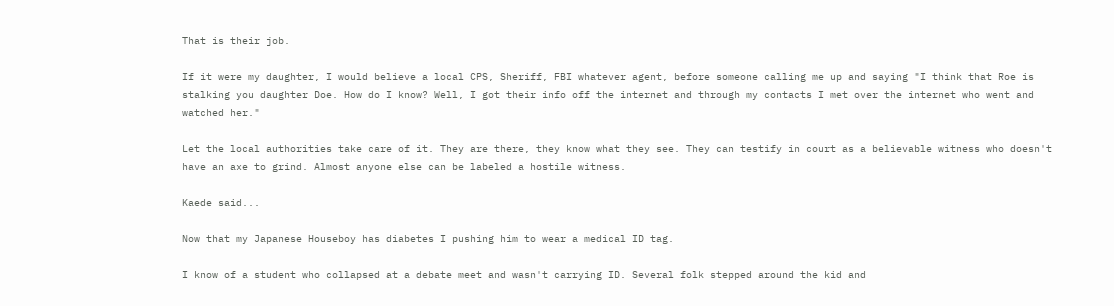That is their job.

If it were my daughter, I would believe a local CPS, Sheriff, FBI whatever agent, before someone calling me up and saying "I think that Roe is stalking you daughter Doe. How do I know? Well, I got their info off the internet and through my contacts I met over the internet who went and watched her."

Let the local authorities take care of it. They are there, they know what they see. They can testify in court as a believable witness who doesn't have an axe to grind. Almost anyone else can be labeled a hostile witness.

Kaede said...

Now that my Japanese Houseboy has diabetes I pushing him to wear a medical ID tag.

I know of a student who collapsed at a debate meet and wasn't carrying ID. Several folk stepped around the kid and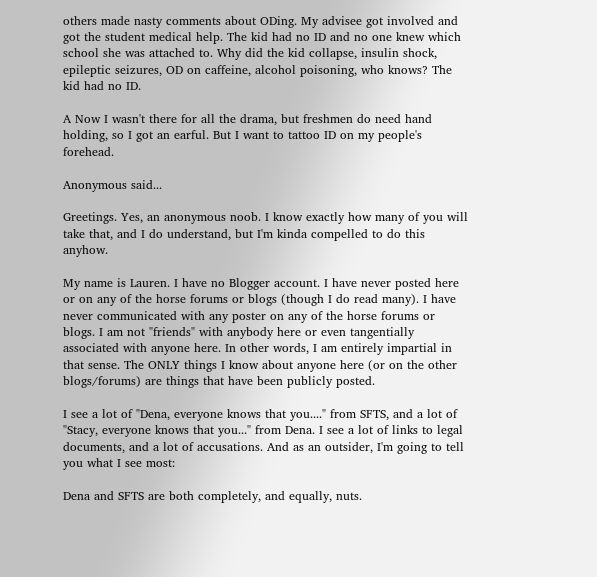others made nasty comments about ODing. My advisee got involved and got the student medical help. The kid had no ID and no one knew which school she was attached to. Why did the kid collapse, insulin shock, epileptic seizures, OD on caffeine, alcohol poisoning, who knows? The kid had no ID.

A Now I wasn't there for all the drama, but freshmen do need hand holding, so I got an earful. But I want to tattoo ID on my people's forehead.

Anonymous said...

Greetings. Yes, an anonymous noob. I know exactly how many of you will take that, and I do understand, but I'm kinda compelled to do this anyhow.

My name is Lauren. I have no Blogger account. I have never posted here or on any of the horse forums or blogs (though I do read many). I have never communicated with any poster on any of the horse forums or blogs. I am not "friends" with anybody here or even tangentially associated with anyone here. In other words, I am entirely impartial in that sense. The ONLY things I know about anyone here (or on the other blogs/forums) are things that have been publicly posted.

I see a lot of "Dena, everyone knows that you...." from SFTS, and a lot of "Stacy, everyone knows that you..." from Dena. I see a lot of links to legal documents, and a lot of accusations. And as an outsider, I'm going to tell you what I see most:

Dena and SFTS are both completely, and equally, nuts.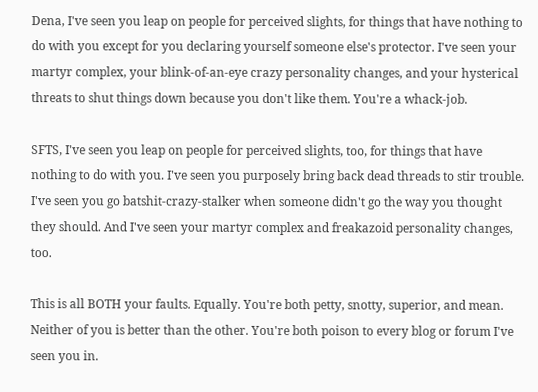Dena, I've seen you leap on people for perceived slights, for things that have nothing to do with you except for you declaring yourself someone else's protector. I've seen your martyr complex, your blink-of-an-eye crazy personality changes, and your hysterical threats to shut things down because you don't like them. You're a whack-job.

SFTS, I've seen you leap on people for perceived slights, too, for things that have nothing to do with you. I've seen you purposely bring back dead threads to stir trouble. I've seen you go batshit-crazy-stalker when someone didn't go the way you thought they should. And I've seen your martyr complex and freakazoid personality changes, too.

This is all BOTH your faults. Equally. You're both petty, snotty, superior, and mean. Neither of you is better than the other. You're both poison to every blog or forum I've seen you in.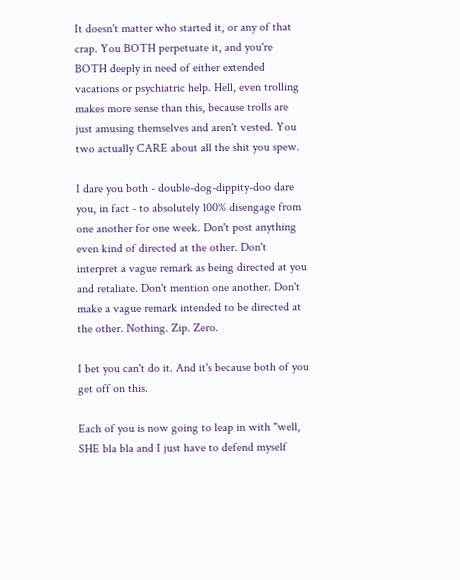It doesn't matter who started it, or any of that crap. You BOTH perpetuate it, and you're BOTH deeply in need of either extended vacations or psychiatric help. Hell, even trolling makes more sense than this, because trolls are just amusing themselves and aren't vested. You two actually CARE about all the shit you spew.

I dare you both - double-dog-dippity-doo dare you, in fact - to absolutely 100% disengage from one another for one week. Don't post anything even kind of directed at the other. Don't interpret a vague remark as being directed at you and retaliate. Don't mention one another. Don't make a vague remark intended to be directed at the other. Nothing. Zip. Zero.

I bet you can't do it. And it's because both of you get off on this.

Each of you is now going to leap in with "well, SHE bla bla and I just have to defend myself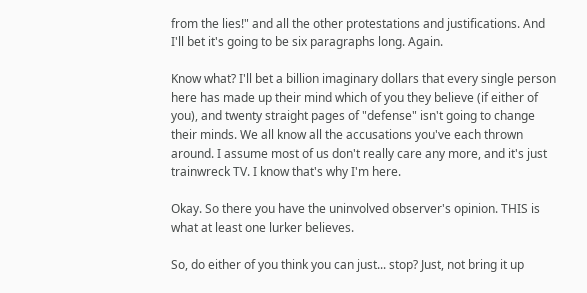from the lies!" and all the other protestations and justifications. And I'll bet it's going to be six paragraphs long. Again.

Know what? I'll bet a billion imaginary dollars that every single person here has made up their mind which of you they believe (if either of you), and twenty straight pages of "defense" isn't going to change their minds. We all know all the accusations you've each thrown around. I assume most of us don't really care any more, and it's just trainwreck TV. I know that's why I'm here.

Okay. So there you have the uninvolved observer's opinion. THIS is what at least one lurker believes.

So, do either of you think you can just... stop? Just, not bring it up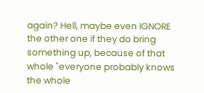again? Hell, maybe even IGNORE the other one if they do bring something up, because of that whole "everyone probably knows the whole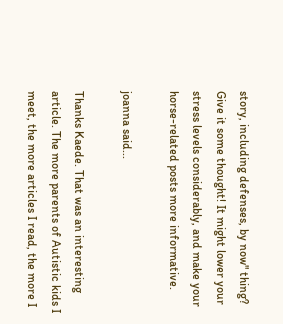story, including defenses, by now" thing? Give it some thought! It might lower your stress levels considerably, and make your horse-related posts more informative.

joanna said...

Thanks Kaede. That was an interesting article. The more parents of Autistic kids I meet, the more articles I read, the more I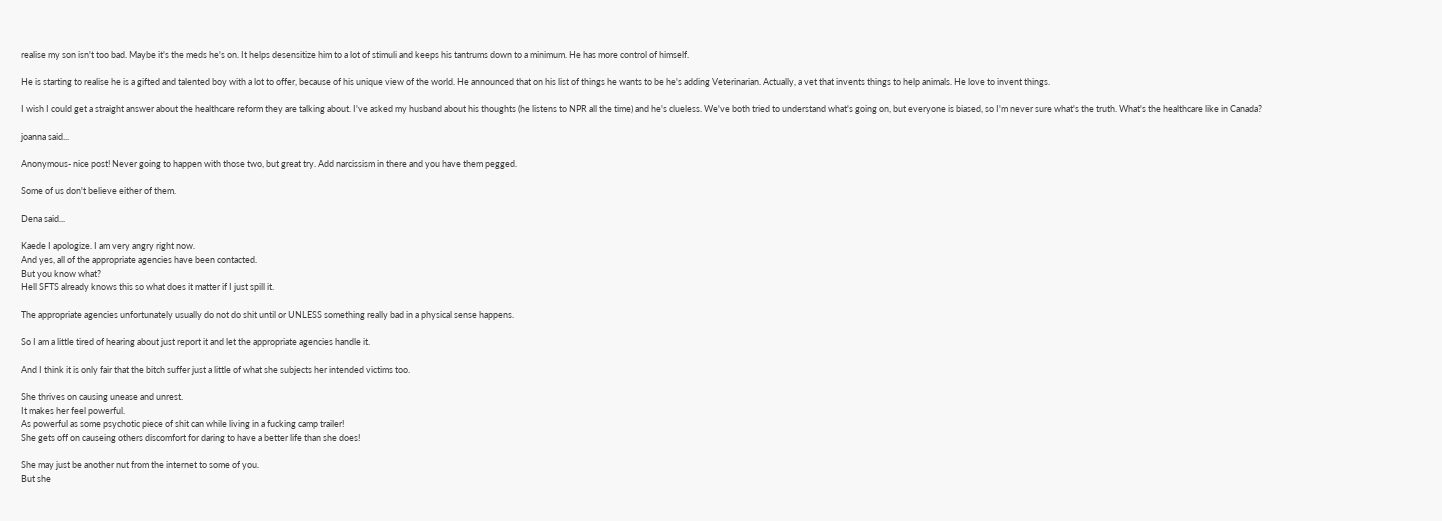realise my son isn't too bad. Maybe it's the meds he's on. It helps desensitize him to a lot of stimuli and keeps his tantrums down to a minimum. He has more control of himself.

He is starting to realise he is a gifted and talented boy with a lot to offer, because of his unique view of the world. He announced that on his list of things he wants to be he's adding Veterinarian. Actually, a vet that invents things to help animals. He love to invent things.

I wish I could get a straight answer about the healthcare reform they are talking about. I've asked my husband about his thoughts (he listens to NPR all the time) and he's clueless. We've both tried to understand what's going on, but everyone is biased, so I'm never sure what's the truth. What's the healthcare like in Canada?

joanna said...

Anonymous- nice post! Never going to happen with those two, but great try. Add narcissism in there and you have them pegged.

Some of us don't believe either of them.

Dena said...

Kaede I apologize. I am very angry right now.
And yes, all of the appropriate agencies have been contacted.
But you know what?
Hell SFTS already knows this so what does it matter if I just spill it.

The appropriate agencies unfortunately usually do not do shit until or UNLESS something really bad in a physical sense happens.

So I am a little tired of hearing about just report it and let the appropriate agencies handle it.

And I think it is only fair that the bitch suffer just a little of what she subjects her intended victims too.

She thrives on causing unease and unrest.
It makes her feel powerful.
As powerful as some psychotic piece of shit can while living in a fucking camp trailer!
She gets off on causeing others discomfort for daring to have a better life than she does!

She may just be another nut from the internet to some of you.
But she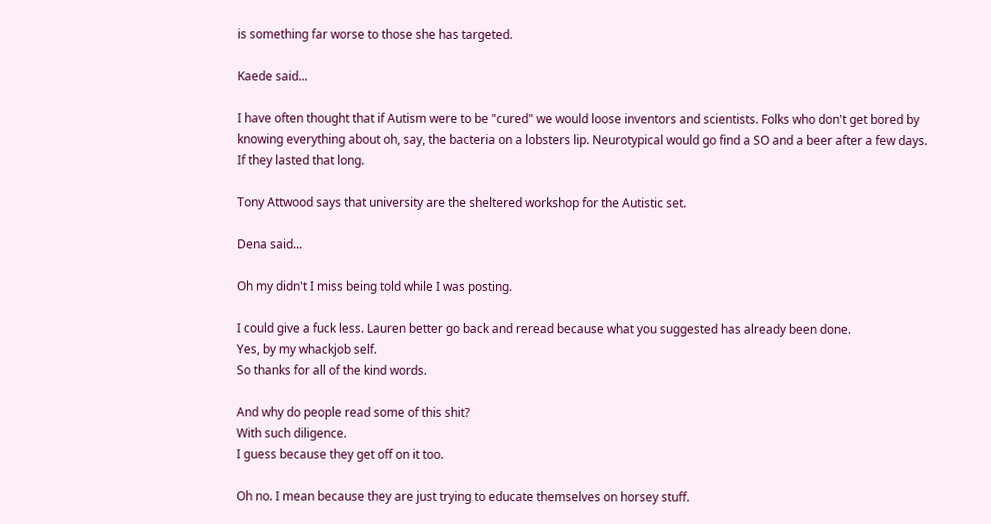is something far worse to those she has targeted.

Kaede said...

I have often thought that if Autism were to be "cured" we would loose inventors and scientists. Folks who don't get bored by knowing everything about oh, say, the bacteria on a lobsters lip. Neurotypical would go find a SO and a beer after a few days. If they lasted that long.

Tony Attwood says that university are the sheltered workshop for the Autistic set.

Dena said...

Oh my didn't I miss being told while I was posting.

I could give a fuck less. Lauren better go back and reread because what you suggested has already been done.
Yes, by my whackjob self.
So thanks for all of the kind words.

And why do people read some of this shit?
With such diligence.
I guess because they get off on it too.

Oh no. I mean because they are just trying to educate themselves on horsey stuff.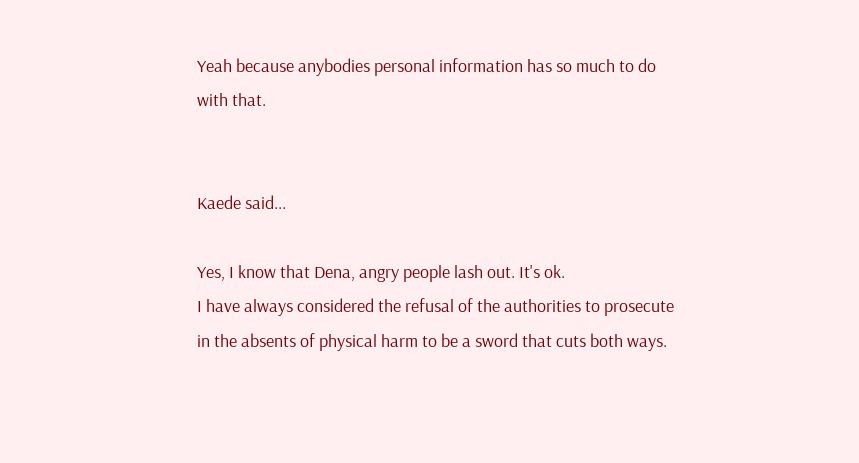Yeah because anybodies personal information has so much to do with that.


Kaede said...

Yes, I know that Dena, angry people lash out. It's ok.
I have always considered the refusal of the authorities to prosecute in the absents of physical harm to be a sword that cuts both ways.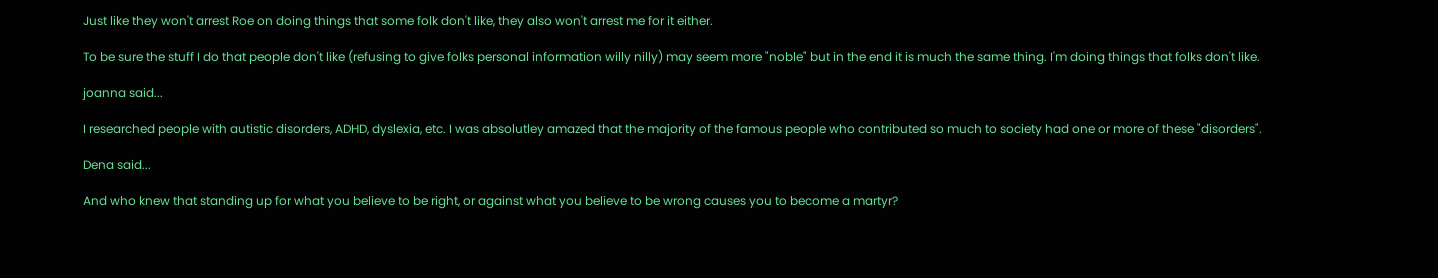Just like they won't arrest Roe on doing things that some folk don't like, they also won't arrest me for it either.

To be sure the stuff I do that people don't like (refusing to give folks personal information willy nilly) may seem more "noble" but in the end it is much the same thing. I'm doing things that folks don't like.

joanna said...

I researched people with autistic disorders, ADHD, dyslexia, etc. I was absolutley amazed that the majority of the famous people who contributed so much to society had one or more of these "disorders".

Dena said...

And who knew that standing up for what you believe to be right, or against what you believe to be wrong causes you to become a martyr?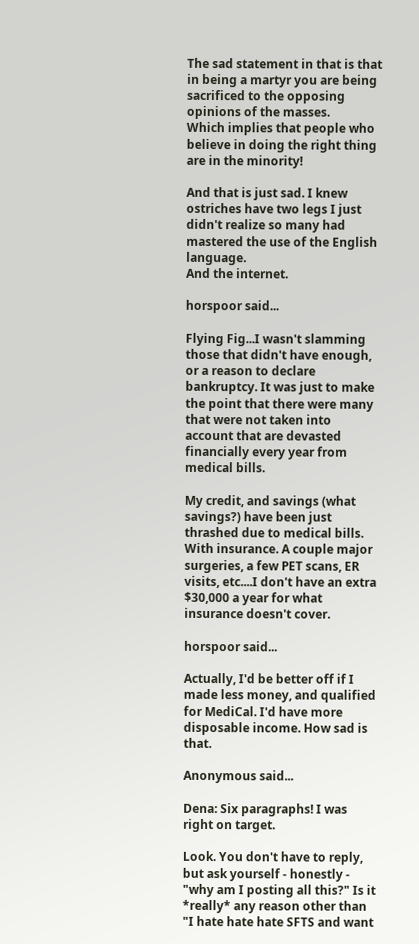The sad statement in that is that in being a martyr you are being sacrificed to the opposing opinions of the masses.
Which implies that people who believe in doing the right thing are in the minority!

And that is just sad. I knew ostriches have two legs I just didn't realize so many had mastered the use of the English language.
And the internet.

horspoor said...

Flying Fig...I wasn't slamming those that didn't have enough, or a reason to declare bankruptcy. It was just to make the point that there were many that were not taken into account that are devasted financially every year from medical bills.

My credit, and savings (what savings?) have been just thrashed due to medical bills. With insurance. A couple major surgeries, a few PET scans, ER visits, etc....I don't have an extra $30,000 a year for what insurance doesn't cover.

horspoor said...

Actually, I'd be better off if I made less money, and qualified for MediCal. I'd have more disposable income. How sad is that.

Anonymous said...

Dena: Six paragraphs! I was right on target.

Look. You don't have to reply, but ask yourself - honestly - "why am I posting all this?" Is it *really* any reason other than "I hate hate hate SFTS and want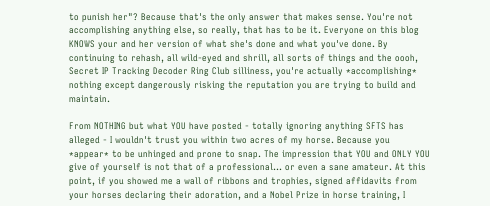to punish her"? Because that's the only answer that makes sense. You're not accomplishing anything else, so really, that has to be it. Everyone on this blog KNOWS your and her version of what she's done and what you've done. By continuing to rehash, all wild-eyed and shrill, all sorts of things and the oooh, Secret IP Tracking Decoder Ring Club silliness, you're actually *accomplishing* nothing except dangerously risking the reputation you are trying to build and maintain.

From NOTHING but what YOU have posted - totally ignoring anything SFTS has alleged - I wouldn't trust you within two acres of my horse. Because you *appear* to be unhinged and prone to snap. The impression that YOU and ONLY YOU give of yourself is not that of a professional... or even a sane amateur. At this point, if you showed me a wall of ribbons and trophies, signed affidavits from your horses declaring their adoration, and a Nobel Prize in horse training, I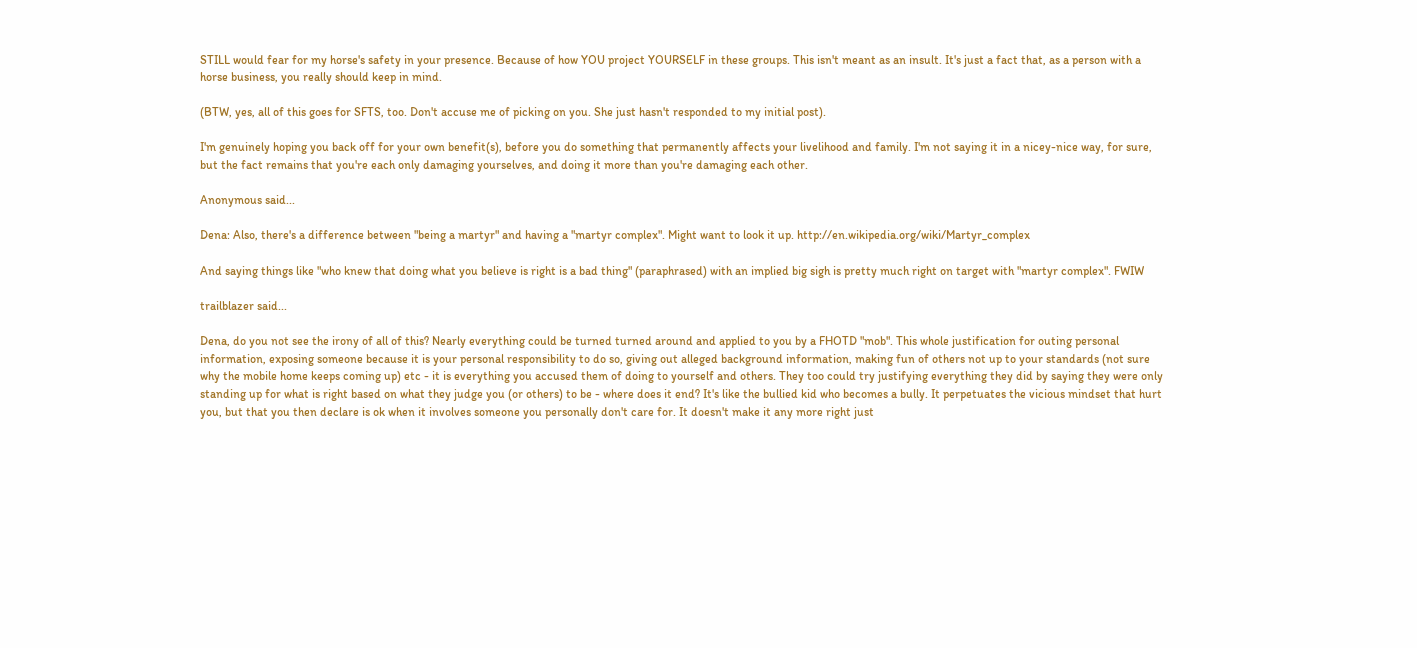STILL would fear for my horse's safety in your presence. Because of how YOU project YOURSELF in these groups. This isn't meant as an insult. It's just a fact that, as a person with a horse business, you really should keep in mind.

(BTW, yes, all of this goes for SFTS, too. Don't accuse me of picking on you. She just hasn't responded to my initial post).

I'm genuinely hoping you back off for your own benefit(s), before you do something that permanently affects your livelihood and family. I'm not saying it in a nicey-nice way, for sure, but the fact remains that you're each only damaging yourselves, and doing it more than you're damaging each other.

Anonymous said...

Dena: Also, there's a difference between "being a martyr" and having a "martyr complex". Might want to look it up. http://en.wikipedia.org/wiki/Martyr_complex

And saying things like "who knew that doing what you believe is right is a bad thing" (paraphrased) with an implied big sigh is pretty much right on target with "martyr complex". FWIW

trailblazer said...

Dena, do you not see the irony of all of this? Nearly everything could be turned turned around and applied to you by a FHOTD "mob". This whole justification for outing personal information, exposing someone because it is your personal responsibility to do so, giving out alleged background information, making fun of others not up to your standards (not sure why the mobile home keeps coming up) etc - it is everything you accused them of doing to yourself and others. They too could try justifying everything they did by saying they were only standing up for what is right based on what they judge you (or others) to be - where does it end? It's like the bullied kid who becomes a bully. It perpetuates the vicious mindset that hurt you, but that you then declare is ok when it involves someone you personally don't care for. It doesn't make it any more right just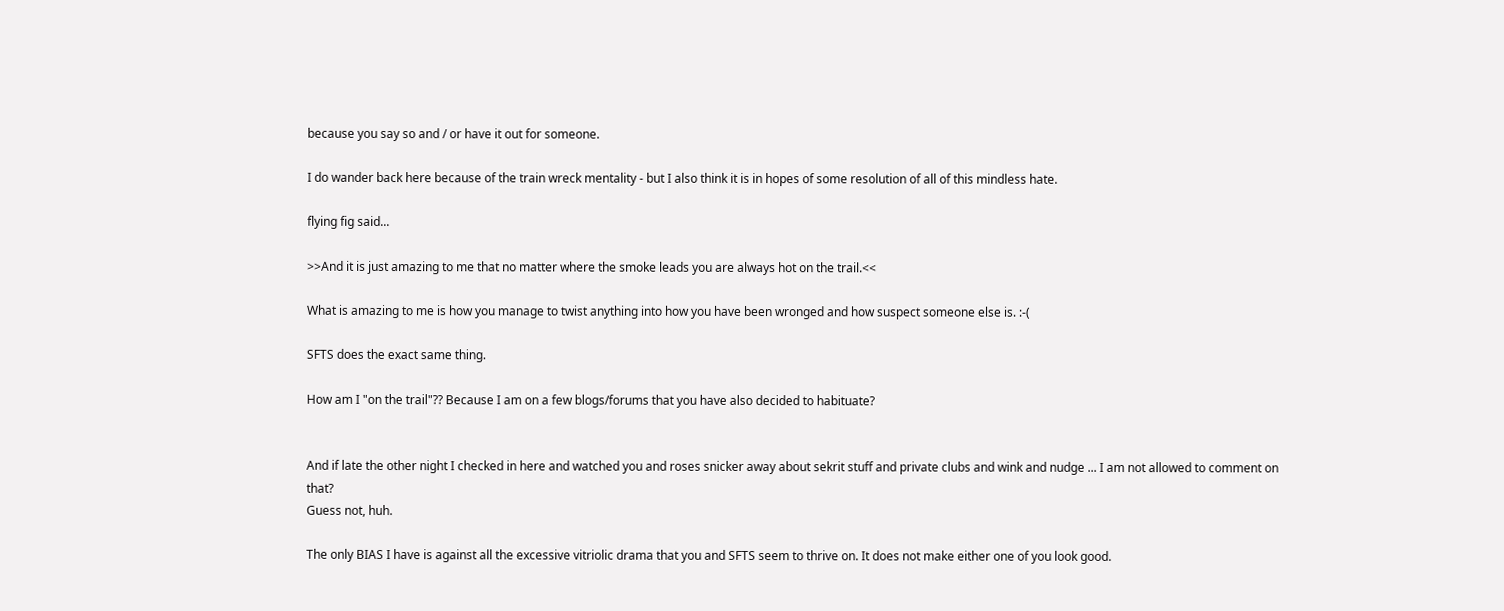because you say so and / or have it out for someone.

I do wander back here because of the train wreck mentality - but I also think it is in hopes of some resolution of all of this mindless hate.

flying fig said...

>>And it is just amazing to me that no matter where the smoke leads you are always hot on the trail.<<

What is amazing to me is how you manage to twist anything into how you have been wronged and how suspect someone else is. :-(

SFTS does the exact same thing.

How am I "on the trail"?? Because I am on a few blogs/forums that you have also decided to habituate?


And if late the other night I checked in here and watched you and roses snicker away about sekrit stuff and private clubs and wink and nudge ... I am not allowed to comment on that?
Guess not, huh.

The only BIAS I have is against all the excessive vitriolic drama that you and SFTS seem to thrive on. It does not make either one of you look good.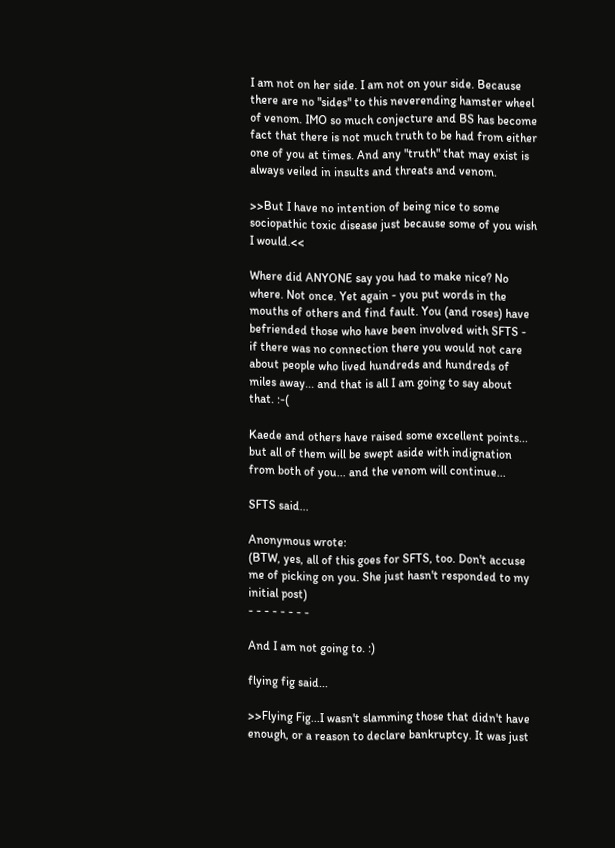I am not on her side. I am not on your side. Because there are no "sides" to this neverending hamster wheel of venom. IMO so much conjecture and BS has become fact that there is not much truth to be had from either one of you at times. And any "truth" that may exist is always veiled in insults and threats and venom.

>>But I have no intention of being nice to some sociopathic toxic disease just because some of you wish I would.<<

Where did ANYONE say you had to make nice? No where. Not once. Yet again - you put words in the mouths of others and find fault. You (and roses) have befriended those who have been involved with SFTS - if there was no connection there you would not care about people who lived hundreds and hundreds of miles away... and that is all I am going to say about that. :-(

Kaede and others have raised some excellent points... but all of them will be swept aside with indignation from both of you... and the venom will continue...

SFTS said...

Anonymous wrote:
(BTW, yes, all of this goes for SFTS, too. Don't accuse me of picking on you. She just hasn't responded to my initial post)
- - - - - - - -

And I am not going to. :)

flying fig said...

>>Flying Fig...I wasn't slamming those that didn't have enough, or a reason to declare bankruptcy. It was just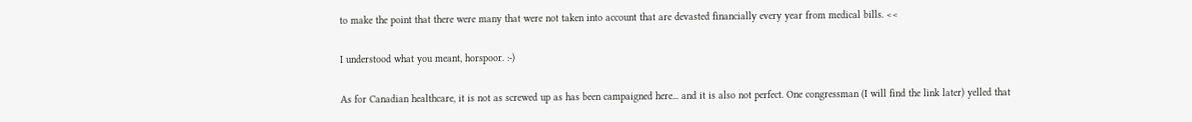to make the point that there were many that were not taken into account that are devasted financially every year from medical bills. <<

I understood what you meant, horspoor. :-)

As for Canadian healthcare, it is not as screwed up as has been campaigned here... and it is also not perfect. One congressman (I will find the link later) yelled that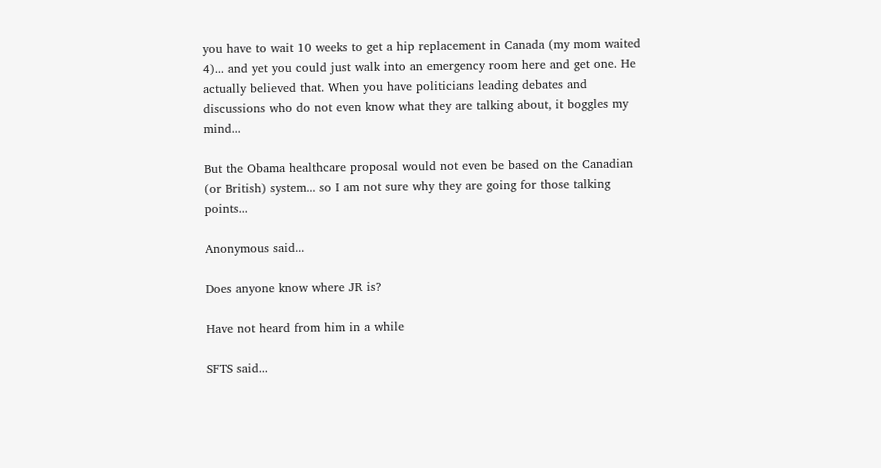you have to wait 10 weeks to get a hip replacement in Canada (my mom waited 4)... and yet you could just walk into an emergency room here and get one. He actually believed that. When you have politicians leading debates and discussions who do not even know what they are talking about, it boggles my mind...

But the Obama healthcare proposal would not even be based on the Canadian (or British) system... so I am not sure why they are going for those talking points...

Anonymous said...

Does anyone know where JR is?

Have not heard from him in a while

SFTS said...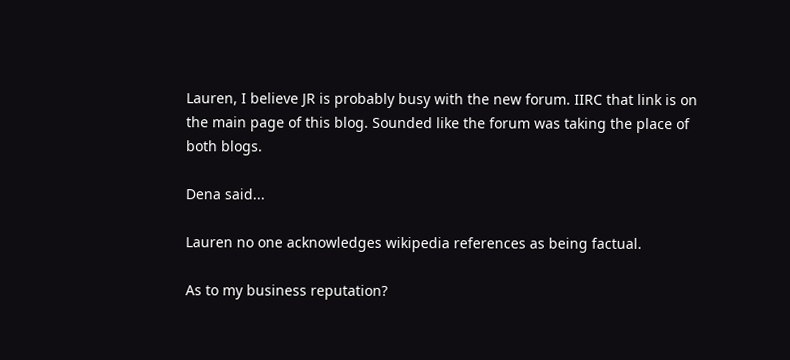Lauren, I believe JR is probably busy with the new forum. IIRC that link is on the main page of this blog. Sounded like the forum was taking the place of both blogs.

Dena said...

Lauren no one acknowledges wikipedia references as being factual.

As to my business reputation?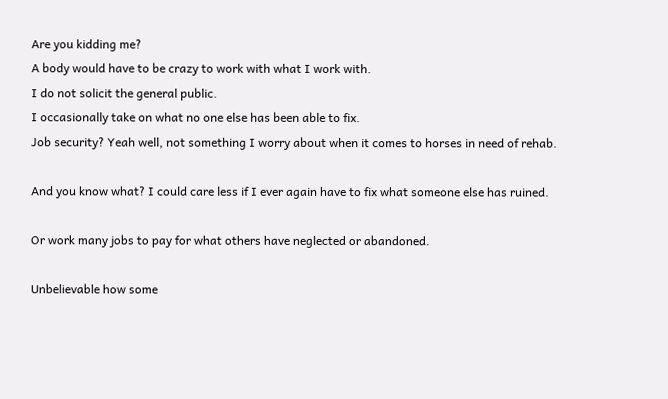Are you kidding me?
A body would have to be crazy to work with what I work with.
I do not solicit the general public.
I occasionally take on what no one else has been able to fix.
Job security? Yeah well, not something I worry about when it comes to horses in need of rehab.

And you know what? I could care less if I ever again have to fix what someone else has ruined.

Or work many jobs to pay for what others have neglected or abandoned.

Unbelievable how some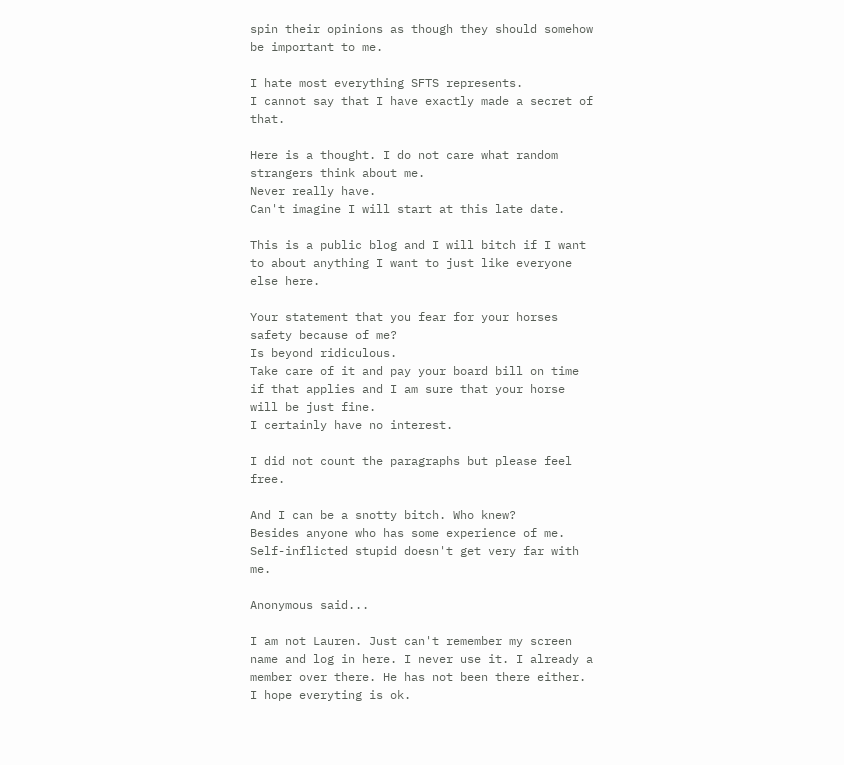spin their opinions as though they should somehow be important to me.

I hate most everything SFTS represents.
I cannot say that I have exactly made a secret of that.

Here is a thought. I do not care what random strangers think about me.
Never really have.
Can't imagine I will start at this late date.

This is a public blog and I will bitch if I want to about anything I want to just like everyone else here.

Your statement that you fear for your horses safety because of me?
Is beyond ridiculous.
Take care of it and pay your board bill on time if that applies and I am sure that your horse will be just fine.
I certainly have no interest.

I did not count the paragraphs but please feel free.

And I can be a snotty bitch. Who knew?
Besides anyone who has some experience of me.
Self-inflicted stupid doesn't get very far with me.

Anonymous said...

I am not Lauren. Just can't remember my screen name and log in here. I never use it. I already a member over there. He has not been there either. I hope everyting is ok.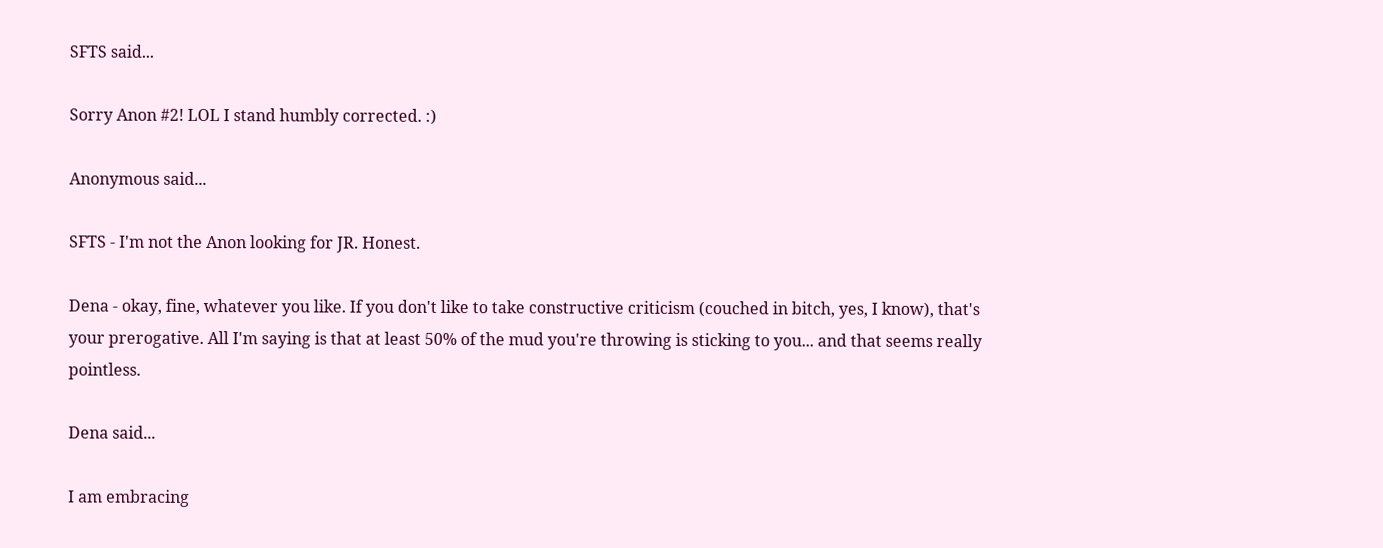SFTS said...

Sorry Anon #2! LOL I stand humbly corrected. :)

Anonymous said...

SFTS - I'm not the Anon looking for JR. Honest.

Dena - okay, fine, whatever you like. If you don't like to take constructive criticism (couched in bitch, yes, I know), that's your prerogative. All I'm saying is that at least 50% of the mud you're throwing is sticking to you... and that seems really pointless.

Dena said...

I am embracing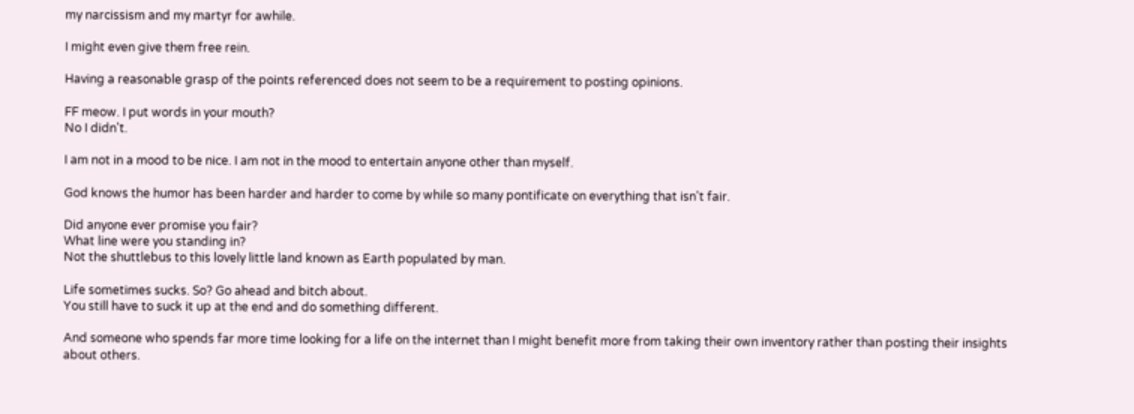my narcissism and my martyr for awhile.

I might even give them free rein.

Having a reasonable grasp of the points referenced does not seem to be a requirement to posting opinions.

FF meow. I put words in your mouth?
No I didn't.

I am not in a mood to be nice. I am not in the mood to entertain anyone other than myself.

God knows the humor has been harder and harder to come by while so many pontificate on everything that isn't fair.

Did anyone ever promise you fair?
What line were you standing in?
Not the shuttlebus to this lovely little land known as Earth populated by man.

Life sometimes sucks. So? Go ahead and bitch about.
You still have to suck it up at the end and do something different.

And someone who spends far more time looking for a life on the internet than I might benefit more from taking their own inventory rather than posting their insights about others.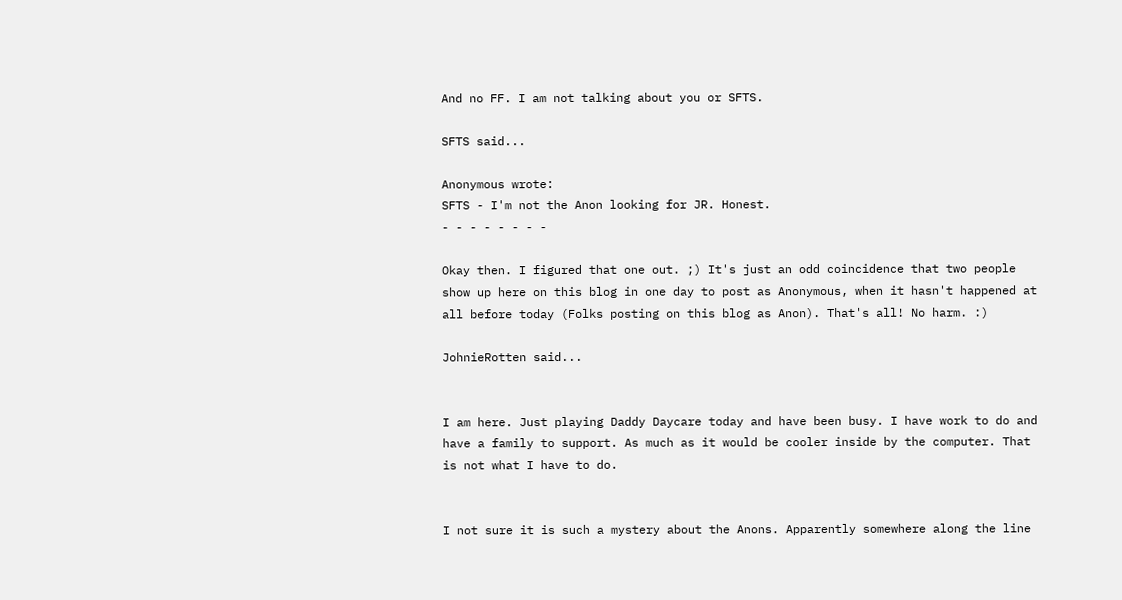And no FF. I am not talking about you or SFTS.

SFTS said...

Anonymous wrote:
SFTS - I'm not the Anon looking for JR. Honest.
- - - - - - - -

Okay then. I figured that one out. ;) It's just an odd coincidence that two people show up here on this blog in one day to post as Anonymous, when it hasn't happened at all before today (Folks posting on this blog as Anon). That's all! No harm. :)

JohnieRotten said...


I am here. Just playing Daddy Daycare today and have been busy. I have work to do and have a family to support. As much as it would be cooler inside by the computer. That is not what I have to do.


I not sure it is such a mystery about the Anons. Apparently somewhere along the line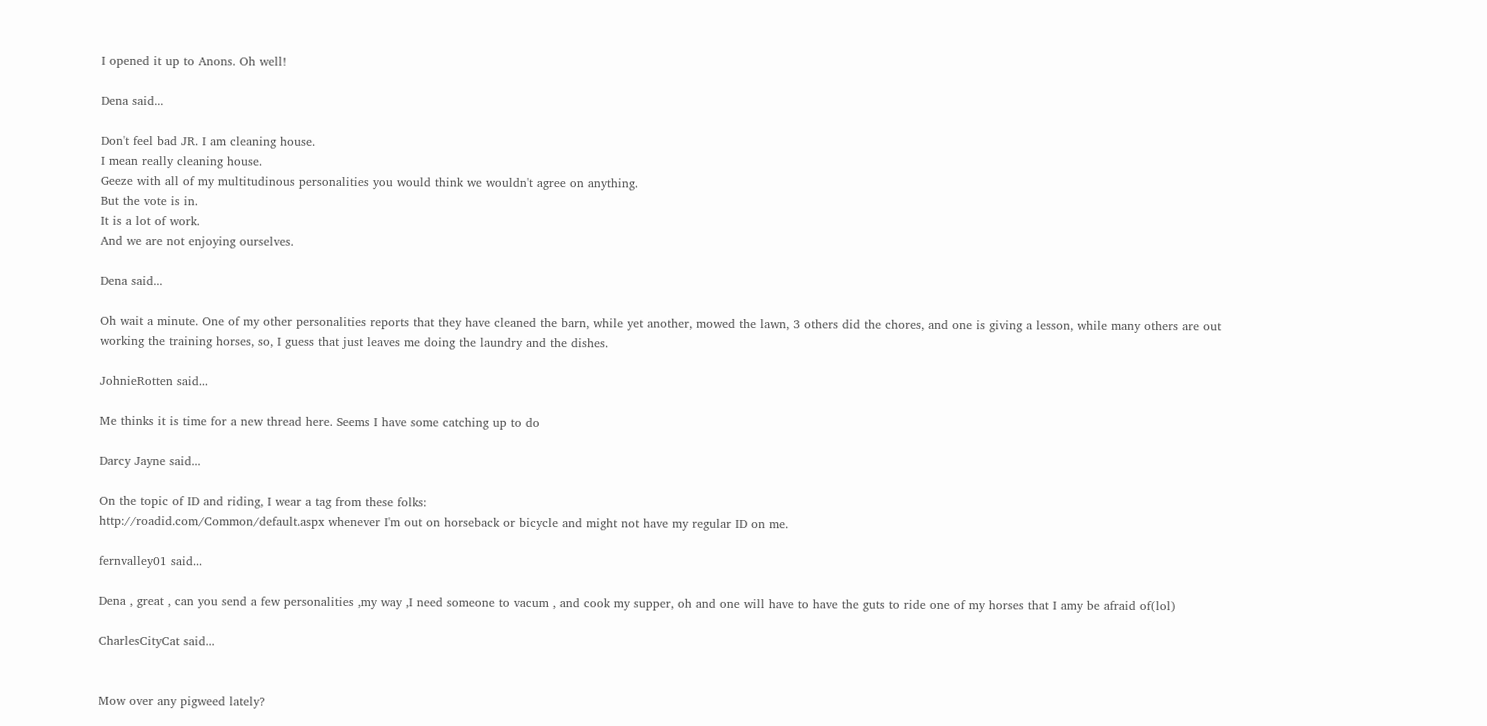I opened it up to Anons. Oh well!

Dena said...

Don't feel bad JR. I am cleaning house.
I mean really cleaning house.
Geeze with all of my multitudinous personalities you would think we wouldn't agree on anything.
But the vote is in.
It is a lot of work.
And we are not enjoying ourselves.

Dena said...

Oh wait a minute. One of my other personalities reports that they have cleaned the barn, while yet another, mowed the lawn, 3 others did the chores, and one is giving a lesson, while many others are out working the training horses, so, I guess that just leaves me doing the laundry and the dishes.

JohnieRotten said...

Me thinks it is time for a new thread here. Seems I have some catching up to do

Darcy Jayne said...

On the topic of ID and riding, I wear a tag from these folks:
http://roadid.com/Common/default.aspx whenever I'm out on horseback or bicycle and might not have my regular ID on me.

fernvalley01 said...

Dena , great , can you send a few personalities ,my way ,I need someone to vacum , and cook my supper, oh and one will have to have the guts to ride one of my horses that I amy be afraid of(lol)

CharlesCityCat said...


Mow over any pigweed lately?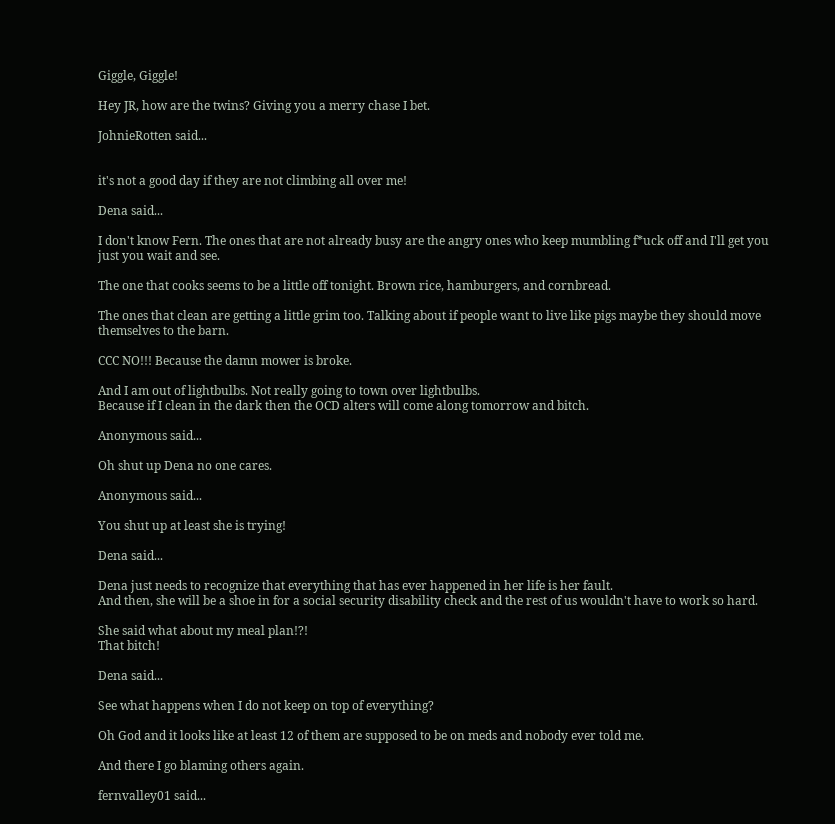Giggle, Giggle!

Hey JR, how are the twins? Giving you a merry chase I bet.

JohnieRotten said...


it's not a good day if they are not climbing all over me!

Dena said...

I don't know Fern. The ones that are not already busy are the angry ones who keep mumbling f*uck off and I'll get you just you wait and see.

The one that cooks seems to be a little off tonight. Brown rice, hamburgers, and cornbread.

The ones that clean are getting a little grim too. Talking about if people want to live like pigs maybe they should move themselves to the barn.

CCC NO!!! Because the damn mower is broke.

And I am out of lightbulbs. Not really going to town over lightbulbs.
Because if I clean in the dark then the OCD alters will come along tomorrow and bitch.

Anonymous said...

Oh shut up Dena no one cares.

Anonymous said...

You shut up at least she is trying!

Dena said...

Dena just needs to recognize that everything that has ever happened in her life is her fault.
And then, she will be a shoe in for a social security disability check and the rest of us wouldn't have to work so hard.

She said what about my meal plan!?!
That bitch!

Dena said...

See what happens when I do not keep on top of everything?

Oh God and it looks like at least 12 of them are supposed to be on meds and nobody ever told me.

And there I go blaming others again.

fernvalley01 said...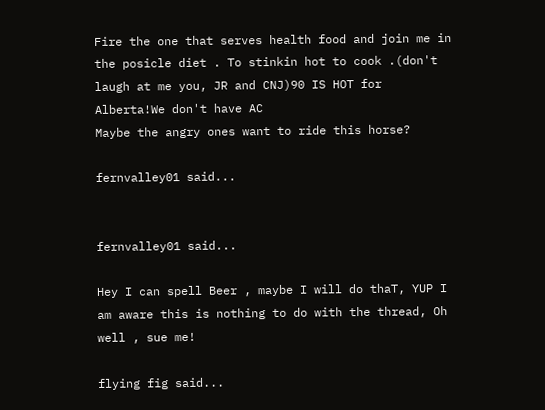Fire the one that serves health food and join me in the posicle diet . To stinkin hot to cook .(don't laugh at me you, JR and CNJ)90 IS HOT for Alberta!We don't have AC
Maybe the angry ones want to ride this horse?

fernvalley01 said...


fernvalley01 said...

Hey I can spell Beer , maybe I will do thaT, YUP I am aware this is nothing to do with the thread, Oh well , sue me!

flying fig said...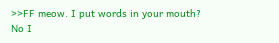>>FF meow. I put words in your mouth?
No I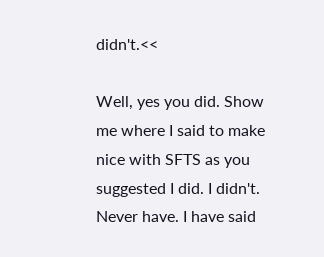didn't.<<

Well, yes you did. Show me where I said to make nice with SFTS as you suggested I did. I didn't. Never have. I have said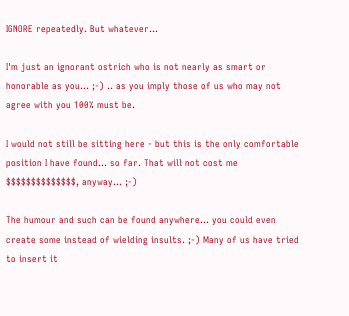IGNORE repeatedly. But whatever...

I'm just an ignorant ostrich who is not nearly as smart or honorable as you... ;-) .. as you imply those of us who may not agree with you 100% must be.

I would not still be sitting here - but this is the only comfortable position I have found... so far. That will not cost me $$$$$$$$$$$$$$, anyway... ;-)

The humour and such can be found anywhere... you could even create some instead of wielding insults. ;-) Many of us have tried to insert it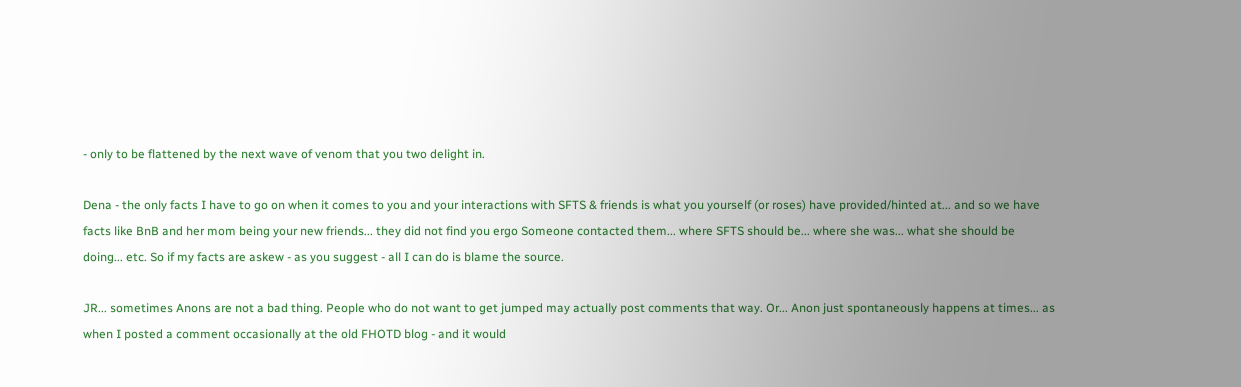- only to be flattened by the next wave of venom that you two delight in.

Dena - the only facts I have to go on when it comes to you and your interactions with SFTS & friends is what you yourself (or roses) have provided/hinted at... and so we have facts like BnB and her mom being your new friends... they did not find you ergo Someone contacted them... where SFTS should be... where she was... what she should be doing... etc. So if my facts are askew - as you suggest - all I can do is blame the source.

JR... sometimes Anons are not a bad thing. People who do not want to get jumped may actually post comments that way. Or... Anon just spontaneously happens at times... as when I posted a comment occasionally at the old FHOTD blog - and it would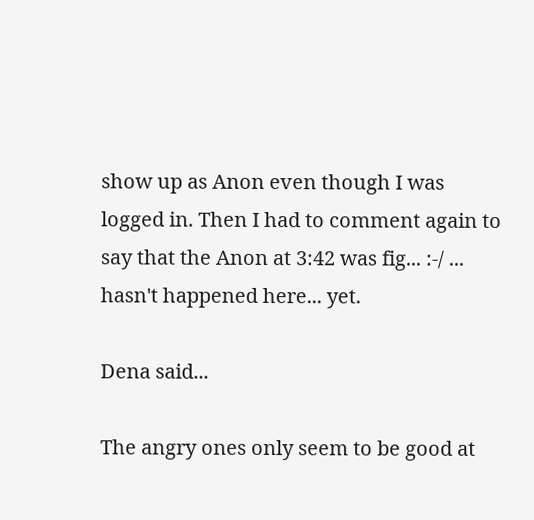show up as Anon even though I was logged in. Then I had to comment again to say that the Anon at 3:42 was fig... :-/ ... hasn't happened here... yet.

Dena said...

The angry ones only seem to be good at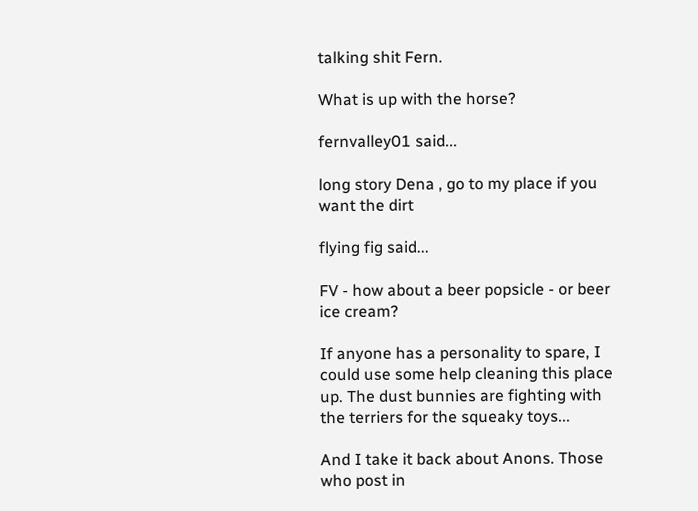talking shit Fern.

What is up with the horse?

fernvalley01 said...

long story Dena , go to my place if you want the dirt

flying fig said...

FV - how about a beer popsicle - or beer ice cream?

If anyone has a personality to spare, I could use some help cleaning this place up. The dust bunnies are fighting with the terriers for the squeaky toys...

And I take it back about Anons. Those who post in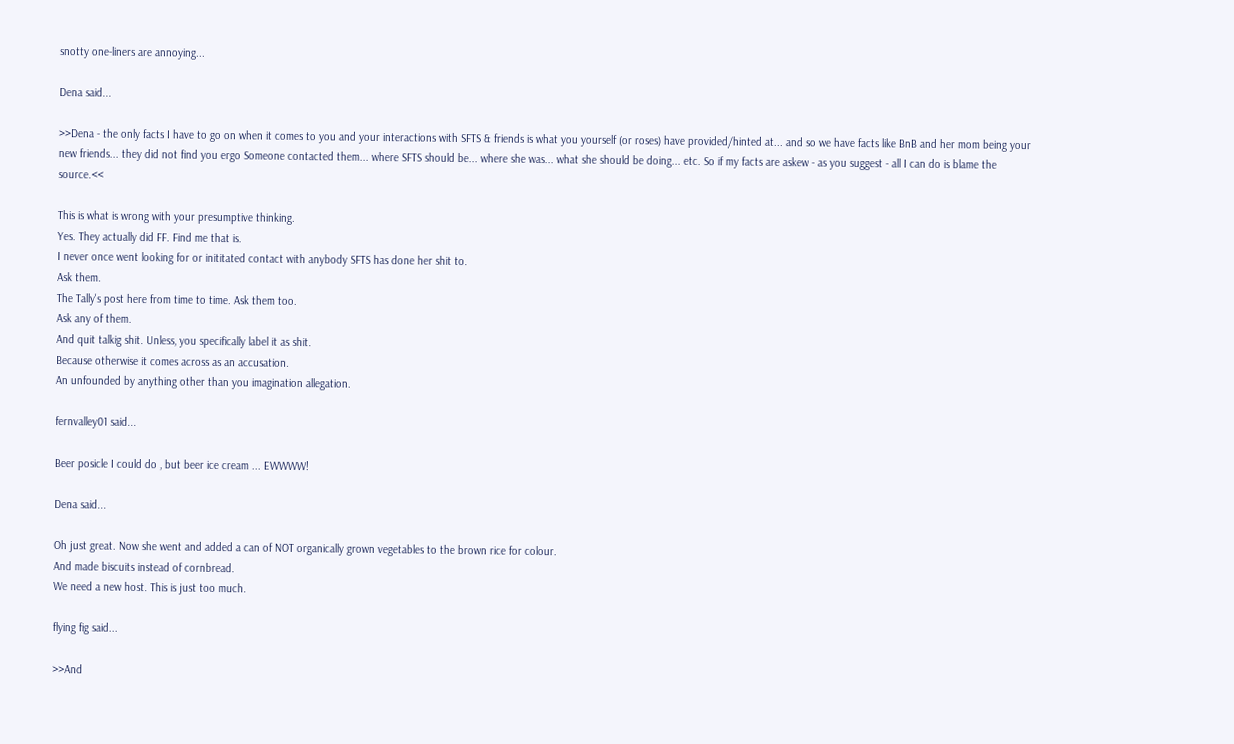snotty one-liners are annoying...

Dena said...

>>Dena - the only facts I have to go on when it comes to you and your interactions with SFTS & friends is what you yourself (or roses) have provided/hinted at... and so we have facts like BnB and her mom being your new friends... they did not find you ergo Someone contacted them... where SFTS should be... where she was... what she should be doing... etc. So if my facts are askew - as you suggest - all I can do is blame the source.<<

This is what is wrong with your presumptive thinking.
Yes. They actually did FF. Find me that is.
I never once went looking for or inititated contact with anybody SFTS has done her shit to.
Ask them.
The Tally's post here from time to time. Ask them too.
Ask any of them.
And quit talkig shit. Unless, you specifically label it as shit.
Because otherwise it comes across as an accusation.
An unfounded by anything other than you imagination allegation.

fernvalley01 said...

Beer posicle I could do , but beer ice cream ... EWWWW!

Dena said...

Oh just great. Now she went and added a can of NOT organically grown vegetables to the brown rice for colour.
And made biscuits instead of cornbread.
We need a new host. This is just too much.

flying fig said...

>>And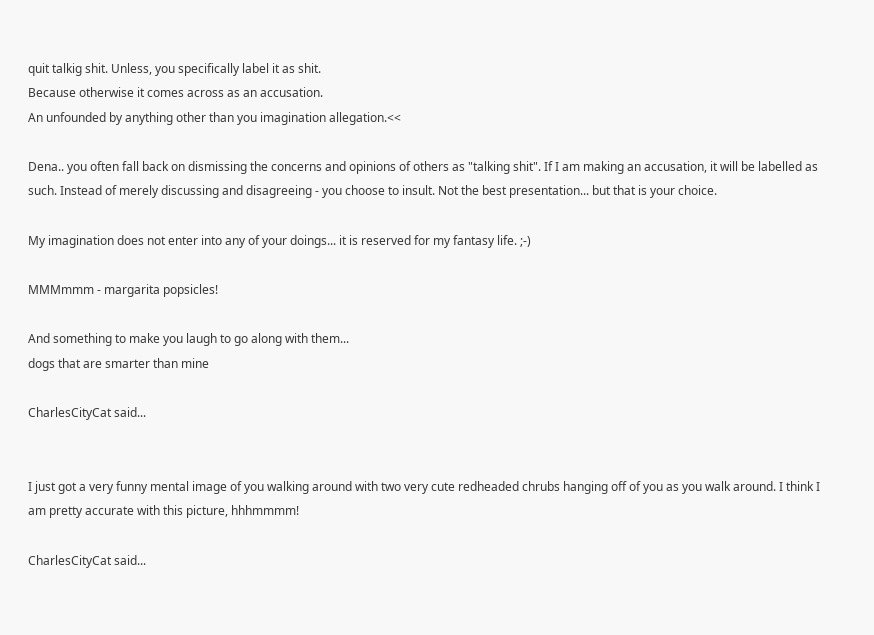quit talkig shit. Unless, you specifically label it as shit.
Because otherwise it comes across as an accusation.
An unfounded by anything other than you imagination allegation.<<

Dena.. you often fall back on dismissing the concerns and opinions of others as "talking shit". If I am making an accusation, it will be labelled as such. Instead of merely discussing and disagreeing - you choose to insult. Not the best presentation... but that is your choice.

My imagination does not enter into any of your doings... it is reserved for my fantasy life. ;-)

MMMmmm - margarita popsicles!

And something to make you laugh to go along with them...
dogs that are smarter than mine

CharlesCityCat said...


I just got a very funny mental image of you walking around with two very cute redheaded chrubs hanging off of you as you walk around. I think I am pretty accurate with this picture, hhhmmmm!

CharlesCityCat said...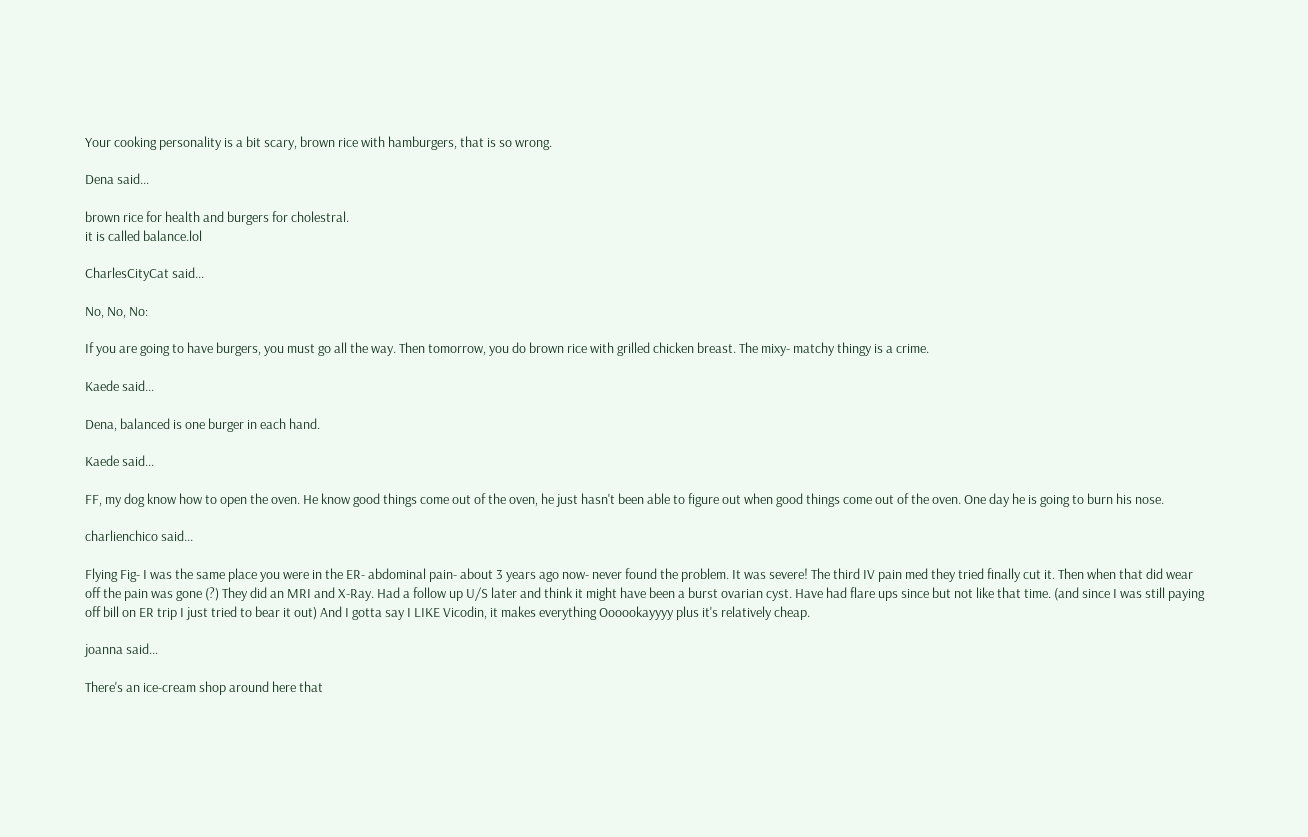Your cooking personality is a bit scary, brown rice with hamburgers, that is so wrong.

Dena said...

brown rice for health and burgers for cholestral.
it is called balance.lol

CharlesCityCat said...

No, No, No:

If you are going to have burgers, you must go all the way. Then tomorrow, you do brown rice with grilled chicken breast. The mixy- matchy thingy is a crime.

Kaede said...

Dena, balanced is one burger in each hand.

Kaede said...

FF, my dog know how to open the oven. He know good things come out of the oven, he just hasn't been able to figure out when good things come out of the oven. One day he is going to burn his nose.

charlienchico said...

Flying Fig- I was the same place you were in the ER- abdominal pain- about 3 years ago now- never found the problem. It was severe! The third IV pain med they tried finally cut it. Then when that did wear off the pain was gone (?) They did an MRI and X-Ray. Had a follow up U/S later and think it might have been a burst ovarian cyst. Have had flare ups since but not like that time. (and since I was still paying off bill on ER trip I just tried to bear it out) And I gotta say I LIKE Vicodin, it makes everything Oooookayyyy plus it's relatively cheap.

joanna said...

There's an ice-cream shop around here that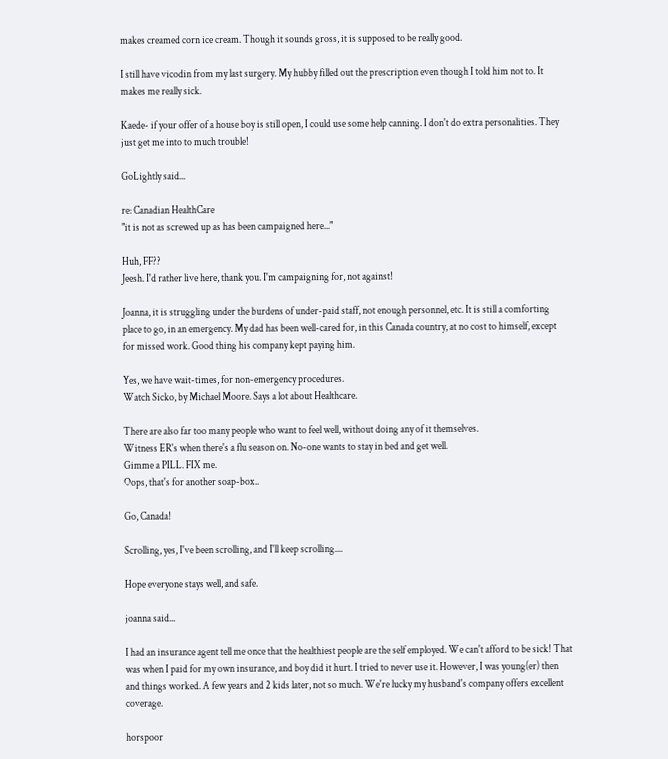makes creamed corn ice cream. Though it sounds gross, it is supposed to be really good.

I still have vicodin from my last surgery. My hubby filled out the prescription even though I told him not to. It makes me really sick.

Kaede- if your offer of a house boy is still open, I could use some help canning. I don't do extra personalities. They just get me into to much trouble!

GoLightly said...

re: Canadian HealthCare
"it is not as screwed up as has been campaigned here..."

Huh, FF??
Jeesh. I'd rather live here, thank you. I'm campaigning for, not against!

Joanna, it is struggling under the burdens of under-paid staff, not enough personnel, etc. It is still a comforting place to go, in an emergency. My dad has been well-cared for, in this Canada country, at no cost to himself, except for missed work. Good thing his company kept paying him.

Yes, we have wait-times, for non-emergency procedures.
Watch Sicko, by Michael Moore. Says a lot about Healthcare.

There are also far too many people who want to feel well, without doing any of it themselves.
Witness ER's when there's a flu season on. No-one wants to stay in bed and get well.
Gimme a PILL. FIX me.
Oops, that's for another soap-box..

Go, Canada!

Scrolling, yes, I've been scrolling, and I'll keep scrolling....

Hope everyone stays well, and safe.

joanna said...

I had an insurance agent tell me once that the healthiest people are the self employed. We can't afford to be sick! That was when I paid for my own insurance, and boy did it hurt. I tried to never use it. However, I was young(er) then and things worked. A few years and 2 kids later, not so much. We're lucky my husband's company offers excellent coverage.

horspoor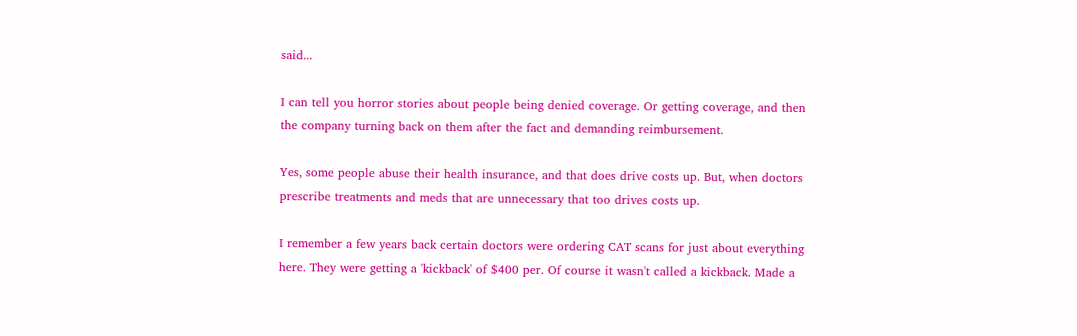said...

I can tell you horror stories about people being denied coverage. Or getting coverage, and then the company turning back on them after the fact and demanding reimbursement.

Yes, some people abuse their health insurance, and that does drive costs up. But, when doctors prescribe treatments and meds that are unnecessary that too drives costs up.

I remember a few years back certain doctors were ordering CAT scans for just about everything here. They were getting a 'kickback' of $400 per. Of course it wasn't called a kickback. Made a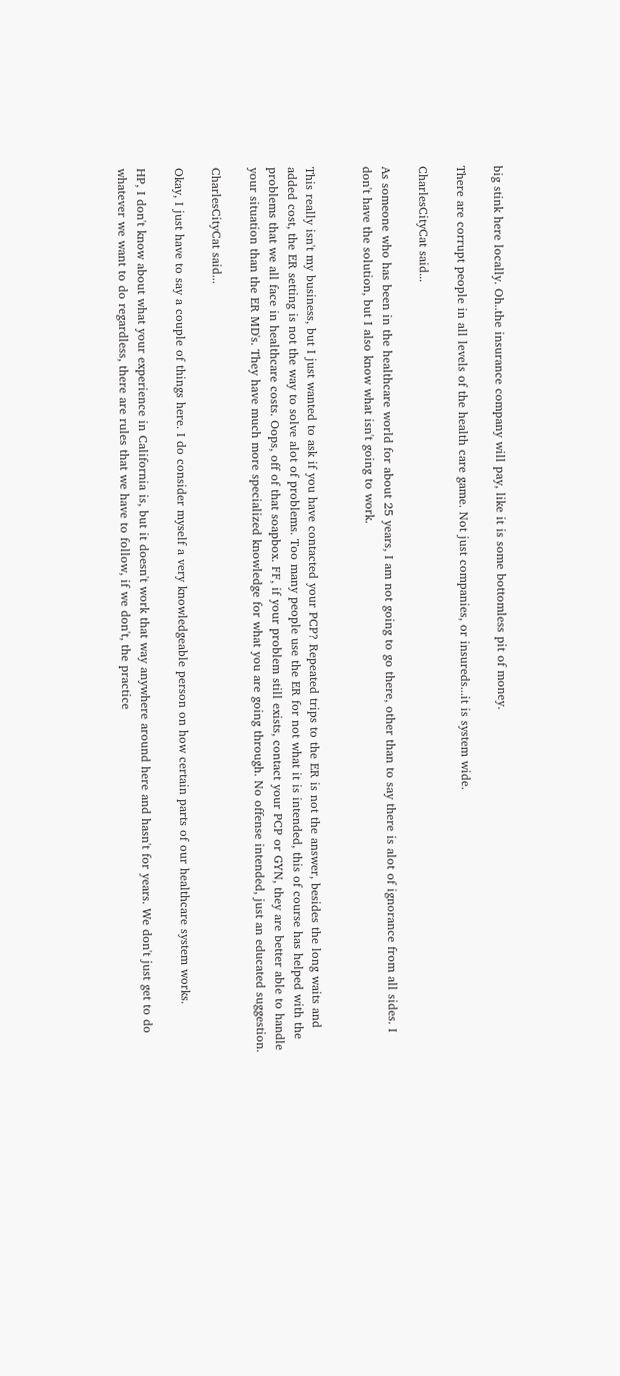big stink here locally. Oh..the insurance company will pay, like it is some bottomless pit of money.

There are corrupt people in all levels of the health care game. Not just companies, or insureds...it is system wide.

CharlesCityCat said...

As someone who has been in the healthcare world for about 25 years, I am not going to go there, other than to say there is alot of ignorance from all sides. I don't have the solution, but I also know what isn't going to work.


This really isn't my business, but I just wanted to ask if you have contacted your PCP? Repeated trips to the ER is not the answer, besides the long waits and added cost, the ER setting is not the way to solve alot of problems. Too many people use the ER for not what it is intended, this of course has helped with the problems that we all face in healthcare costs. Oops, off of that soapbox. FF, if your problem still exists, contact your PCP or GYN, they are better able to handle your situation than the ER MD's. They have much more specialized knowledge for what you are going through. No offense intended, just an educated suggestion.

CharlesCityCat said...

Okay, I just have to say a couple of things here. I do consider myself a very knowledgeable person on how certain parts of our healthcare system works.

HP, I don't know about what your experience in California is, but it doesn't work that way anywhere around here and hasn't for years. We don't just get to do whatever we want to do regardless, there are rules that we have to follow, if we don't, the practice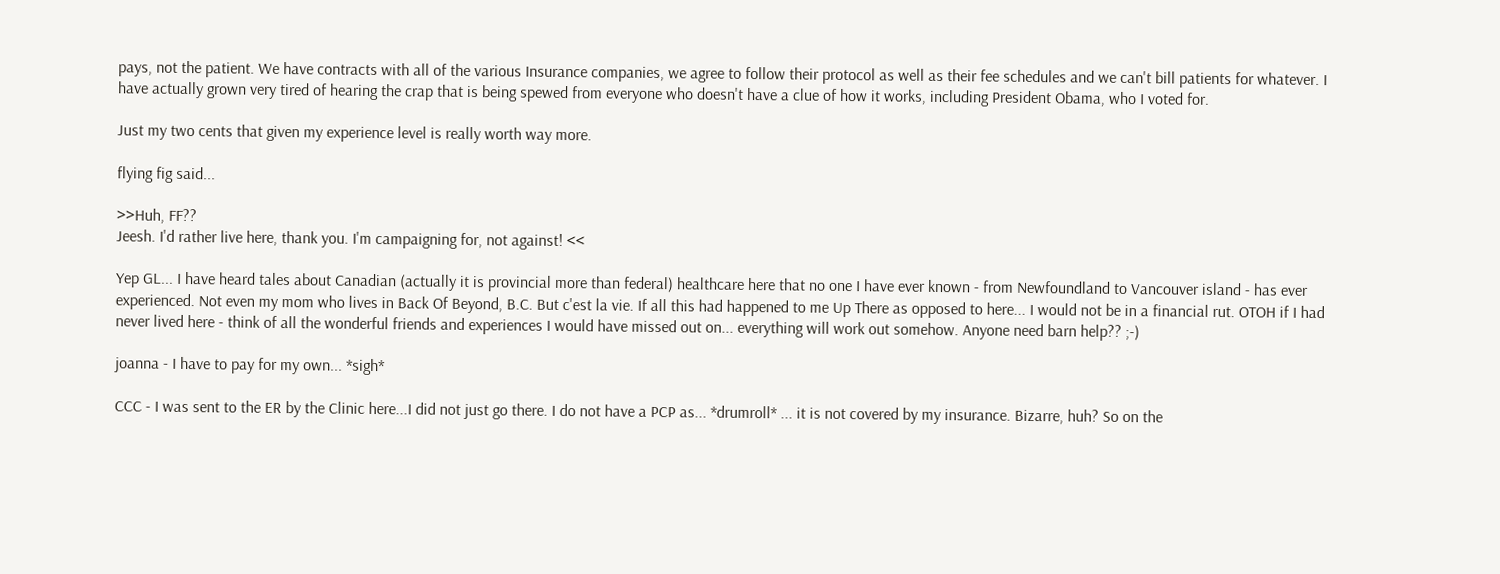pays, not the patient. We have contracts with all of the various Insurance companies, we agree to follow their protocol as well as their fee schedules and we can't bill patients for whatever. I have actually grown very tired of hearing the crap that is being spewed from everyone who doesn't have a clue of how it works, including President Obama, who I voted for.

Just my two cents that given my experience level is really worth way more.

flying fig said...

>>Huh, FF??
Jeesh. I'd rather live here, thank you. I'm campaigning for, not against! <<

Yep GL... I have heard tales about Canadian (actually it is provincial more than federal) healthcare here that no one I have ever known - from Newfoundland to Vancouver island - has ever experienced. Not even my mom who lives in Back Of Beyond, B.C. But c'est la vie. If all this had happened to me Up There as opposed to here... I would not be in a financial rut. OTOH if I had never lived here - think of all the wonderful friends and experiences I would have missed out on... everything will work out somehow. Anyone need barn help?? ;-)

joanna - I have to pay for my own... *sigh*

CCC - I was sent to the ER by the Clinic here...I did not just go there. I do not have a PCP as... *drumroll* ... it is not covered by my insurance. Bizarre, huh? So on the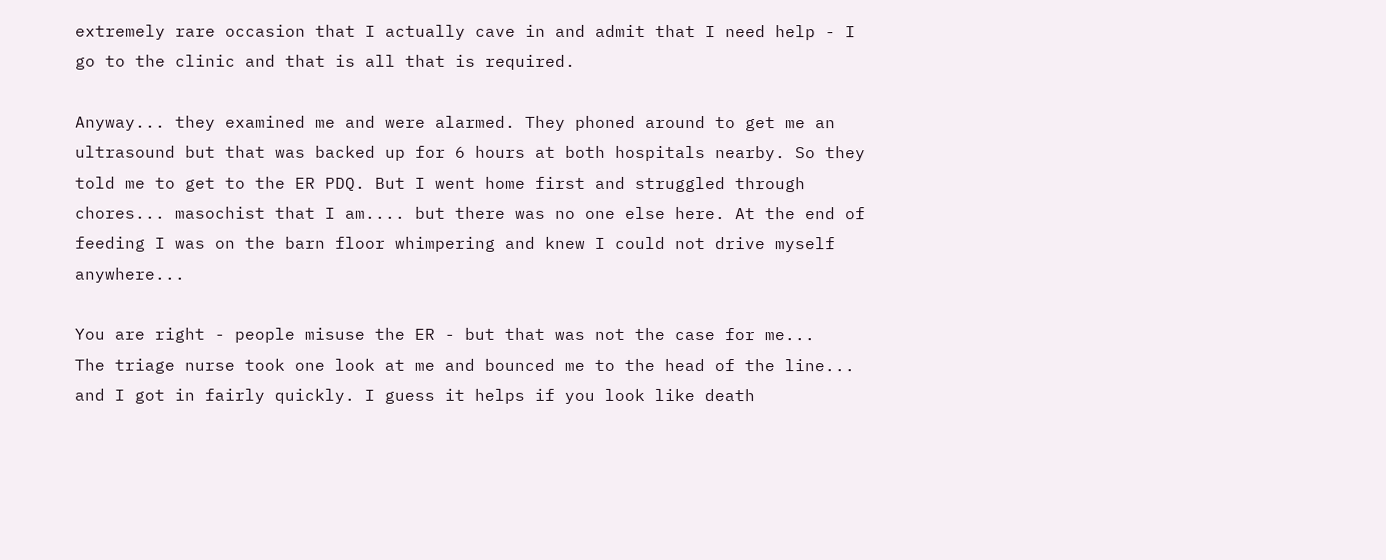extremely rare occasion that I actually cave in and admit that I need help - I go to the clinic and that is all that is required.

Anyway... they examined me and were alarmed. They phoned around to get me an ultrasound but that was backed up for 6 hours at both hospitals nearby. So they told me to get to the ER PDQ. But I went home first and struggled through chores... masochist that I am.... but there was no one else here. At the end of feeding I was on the barn floor whimpering and knew I could not drive myself anywhere...

You are right - people misuse the ER - but that was not the case for me...
The triage nurse took one look at me and bounced me to the head of the line... and I got in fairly quickly. I guess it helps if you look like death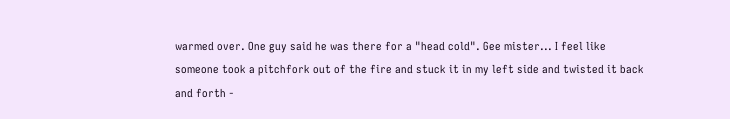warmed over. One guy said he was there for a "head cold". Gee mister... I feel like someone took a pitchfork out of the fire and stuck it in my left side and twisted it back and forth -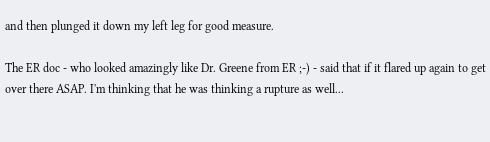and then plunged it down my left leg for good measure.

The ER doc - who looked amazingly like Dr. Greene from ER ;-) - said that if it flared up again to get over there ASAP. I'm thinking that he was thinking a rupture as well...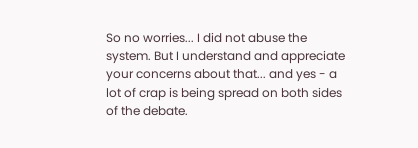So no worries... I did not abuse the system. But I understand and appreciate your concerns about that... and yes - a lot of crap is being spread on both sides of the debate.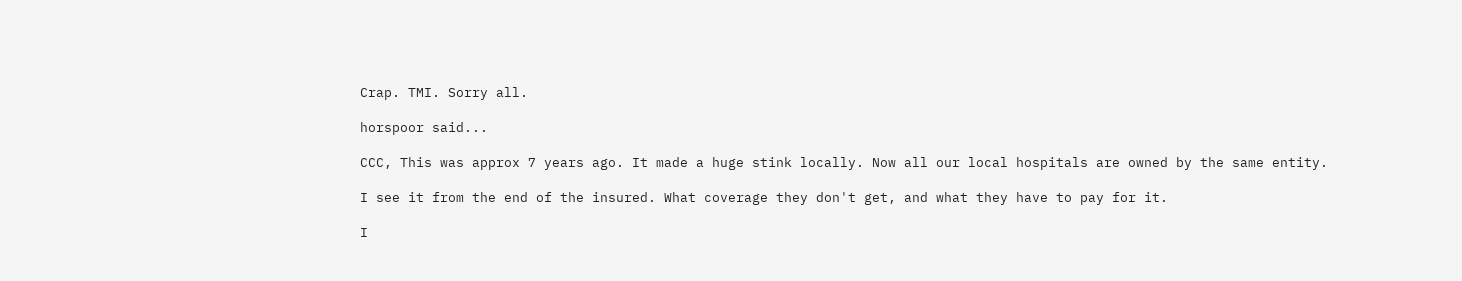Crap. TMI. Sorry all.

horspoor said...

CCC, This was approx 7 years ago. It made a huge stink locally. Now all our local hospitals are owned by the same entity.

I see it from the end of the insured. What coverage they don't get, and what they have to pay for it.

I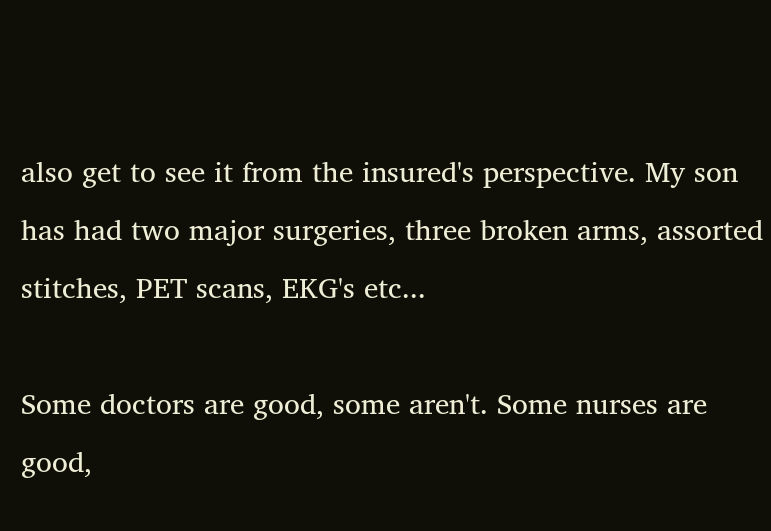also get to see it from the insured's perspective. My son has had two major surgeries, three broken arms, assorted stitches, PET scans, EKG's etc...

Some doctors are good, some aren't. Some nurses are good,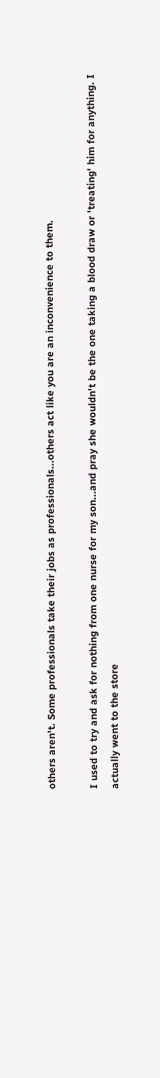others aren't. Some professionals take their jobs as professionals...others act like you are an inconvenience to them.

I used to try and ask for nothing from one nurse for my son...and pray she wouldn't be the one taking a blood draw or 'treating' him for anything. I actually went to the store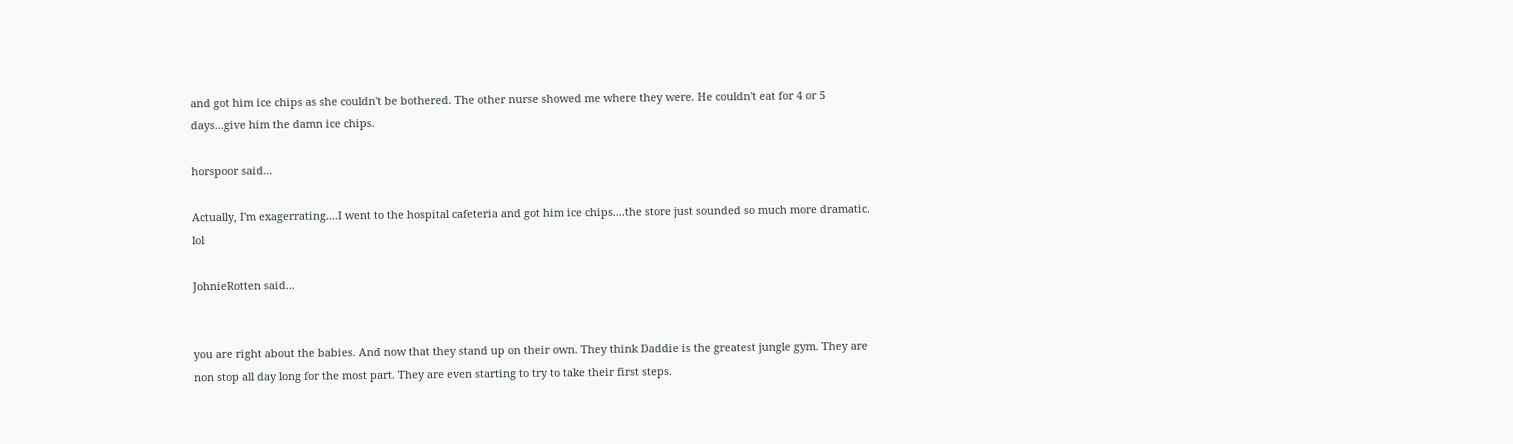and got him ice chips as she couldn't be bothered. The other nurse showed me where they were. He couldn't eat for 4 or 5 days...give him the damn ice chips.

horspoor said...

Actually, I'm exagerrating....I went to the hospital cafeteria and got him ice chips....the store just sounded so much more dramatic. lol

JohnieRotten said...


you are right about the babies. And now that they stand up on their own. They think Daddie is the greatest jungle gym. They are non stop all day long for the most part. They are even starting to try to take their first steps.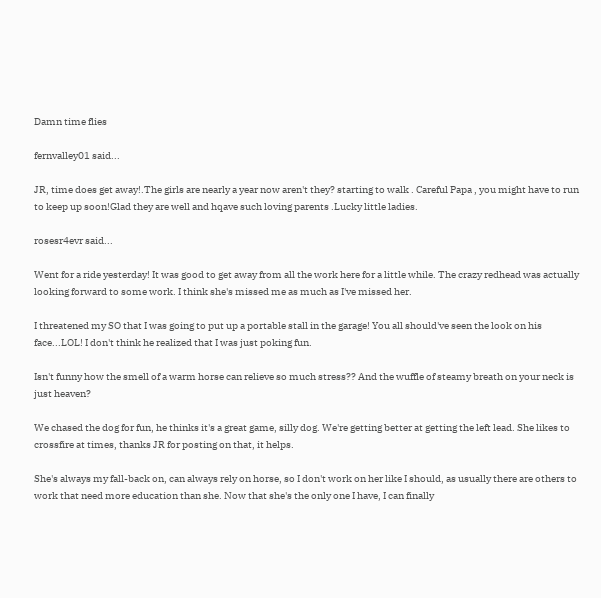Damn time flies

fernvalley01 said...

JR, time does get away!.The girls are nearly a year now aren't they? starting to walk . Careful Papa , you might have to run to keep up soon!Glad they are well and hqave such loving parents .Lucky little ladies.

rosesr4evr said...

Went for a ride yesterday! It was good to get away from all the work here for a little while. The crazy redhead was actually looking forward to some work. I think she's missed me as much as I've missed her.

I threatened my SO that I was going to put up a portable stall in the garage! You all should've seen the look on his face...LOL! I don't think he realized that I was just poking fun.

Isn't funny how the smell of a warm horse can relieve so much stress?? And the wuffle of steamy breath on your neck is just heaven?

We chased the dog for fun, he thinks it's a great game, silly dog. We're getting better at getting the left lead. She likes to crossfire at times, thanks JR for posting on that, it helps.

She's always my fall-back on, can always rely on horse, so I don't work on her like I should, as usually there are others to work that need more education than she. Now that she's the only one I have, I can finally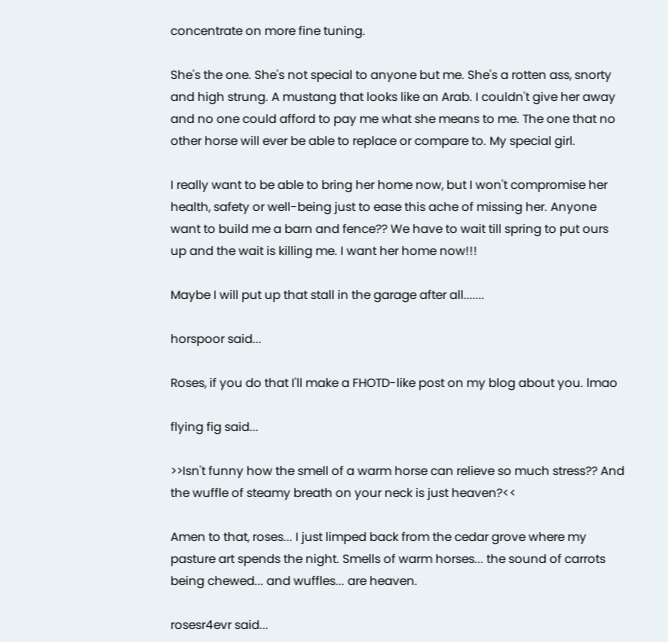concentrate on more fine tuning.

She's the one. She's not special to anyone but me. She's a rotten ass, snorty and high strung. A mustang that looks like an Arab. I couldn't give her away and no one could afford to pay me what she means to me. The one that no other horse will ever be able to replace or compare to. My special girl.

I really want to be able to bring her home now, but I won't compromise her health, safety or well-being just to ease this ache of missing her. Anyone want to build me a barn and fence?? We have to wait till spring to put ours up and the wait is killing me. I want her home now!!!

Maybe I will put up that stall in the garage after all.......

horspoor said...

Roses, if you do that I'll make a FHOTD-like post on my blog about you. lmao

flying fig said...

>>Isn't funny how the smell of a warm horse can relieve so much stress?? And the wuffle of steamy breath on your neck is just heaven?<<

Amen to that, roses... I just limped back from the cedar grove where my pasture art spends the night. Smells of warm horses... the sound of carrots being chewed... and wuffles... are heaven.

rosesr4evr said...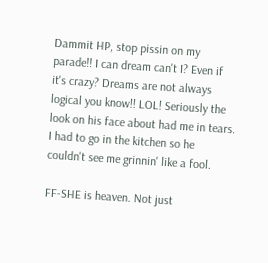Dammit HP, stop pissin on my parade!! I can dream can't I? Even if it's crazy? Dreams are not always logical you know!! LOL! Seriously the look on his face about had me in tears. I had to go in the kitchen so he couldn't see me grinnin' like a fool.

FF-SHE is heaven. Not just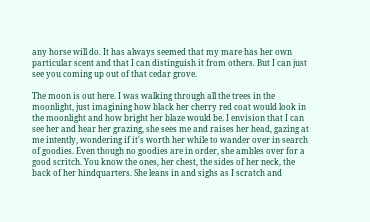any horse will do. It has always seemed that my mare has her own particular scent and that I can distinguish it from others. But I can just see you coming up out of that cedar grove.

The moon is out here. I was walking through all the trees in the moonlight, just imagining how black her cherry red coat would look in the moonlight and how bright her blaze would be. I envision that I can see her and hear her grazing, she sees me and raises her head, gazing at me intently, wondering if it's worth her while to wander over in search of goodies. Even though no goodies are in order, she ambles over for a good scritch. You know the ones, her chest, the sides of her neck, the back of her hindquarters. She leans in and sighs as I scratch and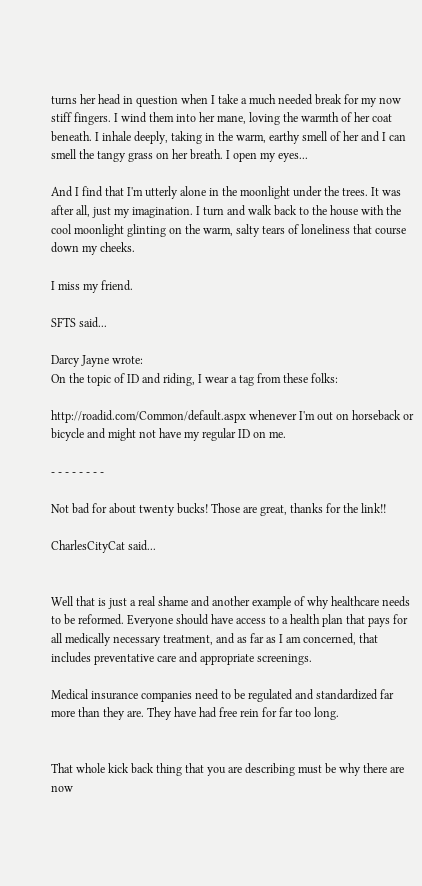turns her head in question when I take a much needed break for my now stiff fingers. I wind them into her mane, loving the warmth of her coat beneath. I inhale deeply, taking in the warm, earthy smell of her and I can smell the tangy grass on her breath. I open my eyes...

And I find that I'm utterly alone in the moonlight under the trees. It was after all, just my imagination. I turn and walk back to the house with the cool moonlight glinting on the warm, salty tears of loneliness that course down my cheeks.

I miss my friend.

SFTS said...

Darcy Jayne wrote:
On the topic of ID and riding, I wear a tag from these folks:

http://roadid.com/Common/default.aspx whenever I'm out on horseback or bicycle and might not have my regular ID on me.

- - - - - - - -

Not bad for about twenty bucks! Those are great, thanks for the link!!

CharlesCityCat said...


Well that is just a real shame and another example of why healthcare needs to be reformed. Everyone should have access to a health plan that pays for all medically necessary treatment, and as far as I am concerned, that includes preventative care and appropriate screenings.

Medical insurance companies need to be regulated and standardized far more than they are. They have had free rein for far too long.


That whole kick back thing that you are describing must be why there are now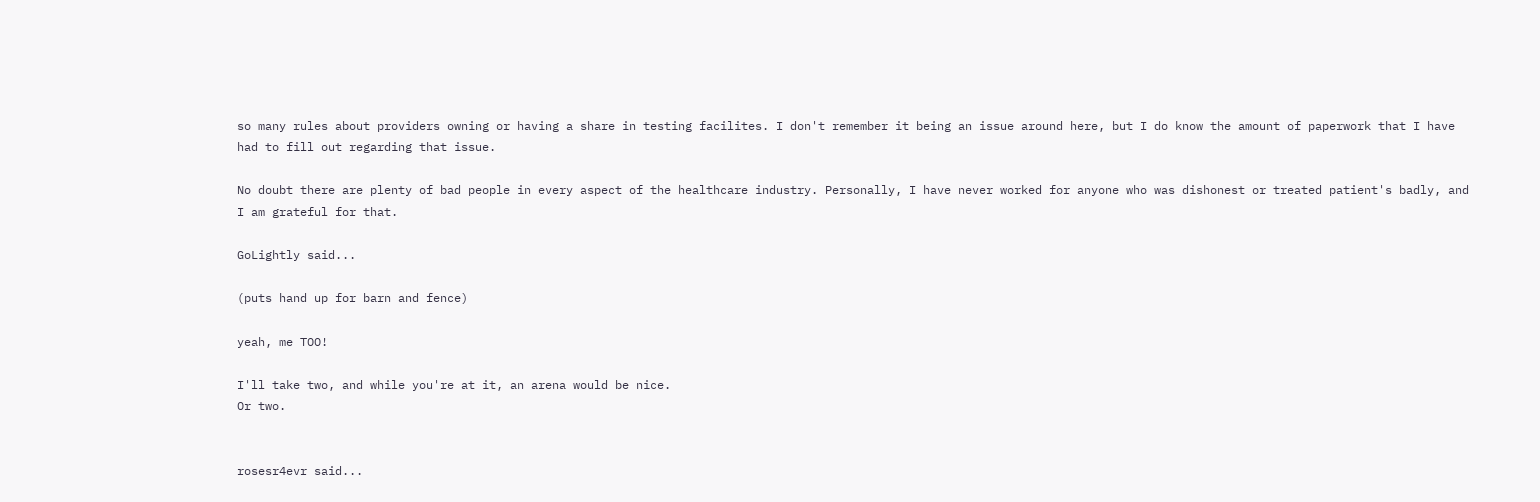so many rules about providers owning or having a share in testing facilites. I don't remember it being an issue around here, but I do know the amount of paperwork that I have had to fill out regarding that issue.

No doubt there are plenty of bad people in every aspect of the healthcare industry. Personally, I have never worked for anyone who was dishonest or treated patient's badly, and I am grateful for that.

GoLightly said...

(puts hand up for barn and fence)

yeah, me TOO!

I'll take two, and while you're at it, an arena would be nice.
Or two.


rosesr4evr said...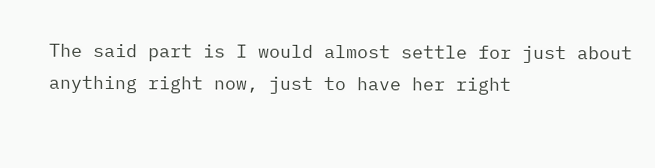The said part is I would almost settle for just about anything right now, just to have her right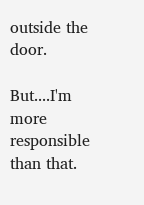outside the door.

But....I'm more responsible than that.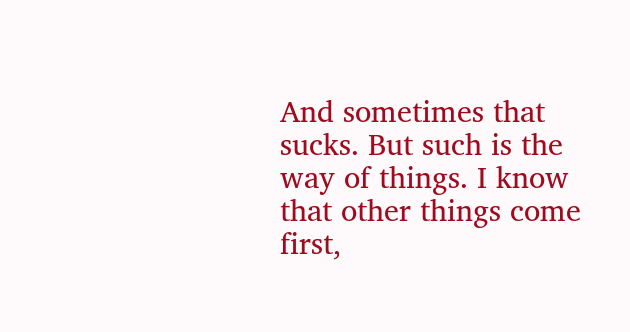And sometimes that sucks. But such is the way of things. I know that other things come first,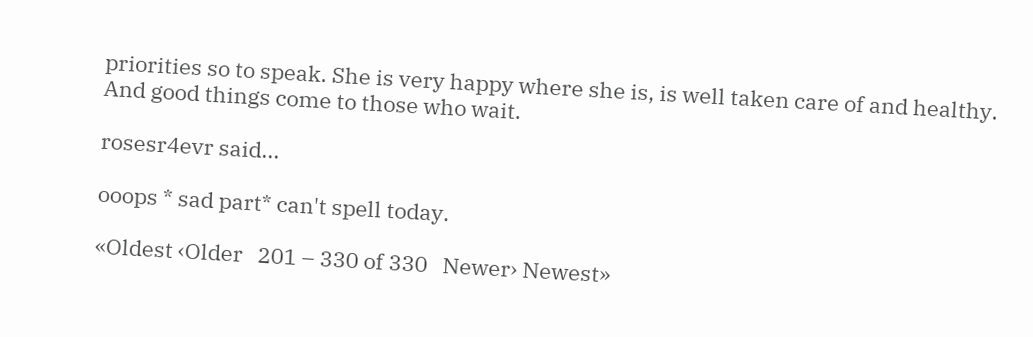priorities so to speak. She is very happy where she is, is well taken care of and healthy. And good things come to those who wait.

rosesr4evr said...

ooops * sad part* can't spell today.

«Oldest ‹Older   201 – 330 of 330   Newer› Newest»